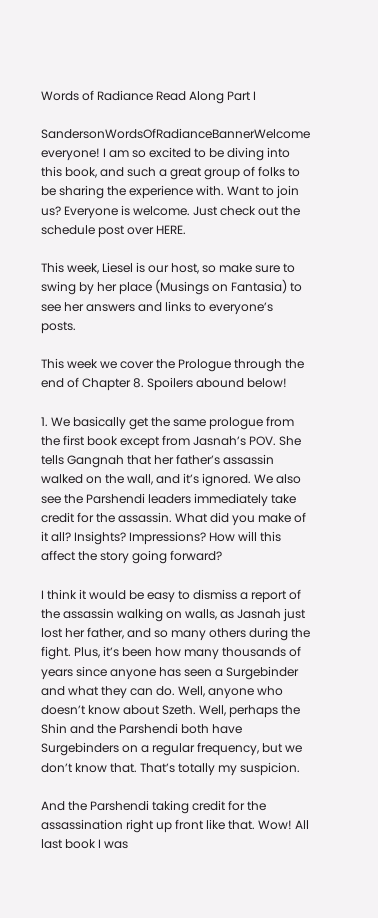Words of Radiance Read Along Part I

SandersonWordsOfRadianceBannerWelcome everyone! I am so excited to be diving into this book, and such a great group of folks to be sharing the experience with. Want to join us? Everyone is welcome. Just check out the schedule post over HERE.

This week, Liesel is our host, so make sure to swing by her place (Musings on Fantasia) to see her answers and links to everyone’s posts.

This week we cover the Prologue through the end of Chapter 8. Spoilers abound below!

1. We basically get the same prologue from the first book except from Jasnah’s POV. She tells Gangnah that her father’s assassin walked on the wall, and it’s ignored. We also see the Parshendi leaders immediately take credit for the assassin. What did you make of it all? Insights? Impressions? How will this affect the story going forward?

I think it would be easy to dismiss a report of the assassin walking on walls, as Jasnah just lost her father, and so many others during the fight. Plus, it’s been how many thousands of years since anyone has seen a Surgebinder and what they can do. Well, anyone who doesn’t know about Szeth. Well, perhaps the Shin and the Parshendi both have Surgebinders on a regular frequency, but we don’t know that. That’s totally my suspicion.

And the Parshendi taking credit for the assassination right up front like that. Wow! All last book I was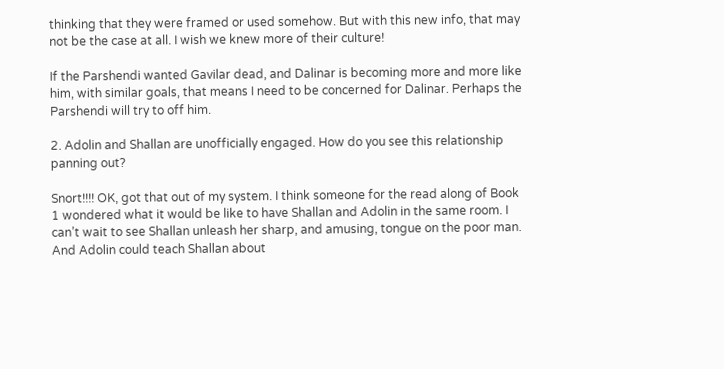thinking that they were framed or used somehow. But with this new info, that may not be the case at all. I wish we knew more of their culture!

If the Parshendi wanted Gavilar dead, and Dalinar is becoming more and more like him, with similar goals, that means I need to be concerned for Dalinar. Perhaps the Parshendi will try to off him.

2. Adolin and Shallan are unofficially engaged. How do you see this relationship panning out?

Snort!!!! OK, got that out of my system. I think someone for the read along of Book 1 wondered what it would be like to have Shallan and Adolin in the same room. I can’t wait to see Shallan unleash her sharp, and amusing, tongue on the poor man. And Adolin could teach Shallan about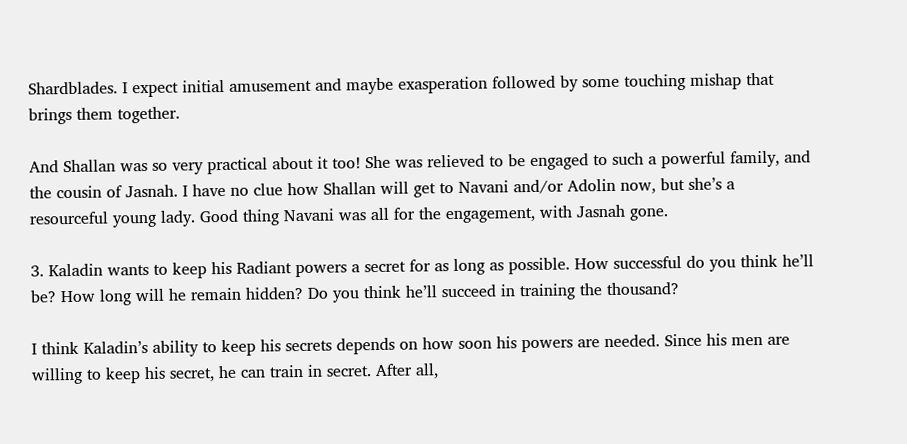Shardblades. I expect initial amusement and maybe exasperation followed by some touching mishap that brings them together.

And Shallan was so very practical about it too! She was relieved to be engaged to such a powerful family, and the cousin of Jasnah. I have no clue how Shallan will get to Navani and/or Adolin now, but she’s a resourceful young lady. Good thing Navani was all for the engagement, with Jasnah gone.

3. Kaladin wants to keep his Radiant powers a secret for as long as possible. How successful do you think he’ll be? How long will he remain hidden? Do you think he’ll succeed in training the thousand?

I think Kaladin’s ability to keep his secrets depends on how soon his powers are needed. Since his men are willing to keep his secret, he can train in secret. After all,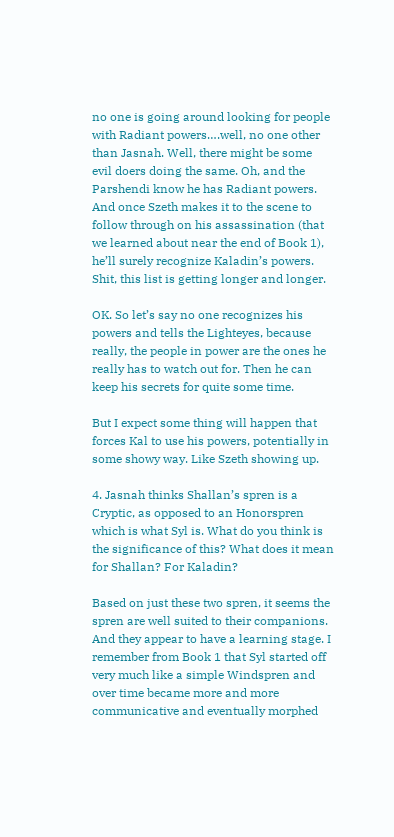no one is going around looking for people with Radiant powers….well, no one other than Jasnah. Well, there might be some evil doers doing the same. Oh, and the Parshendi know he has Radiant powers. And once Szeth makes it to the scene to follow through on his assassination (that we learned about near the end of Book 1), he’ll surely recognize Kaladin’s powers. Shit, this list is getting longer and longer.

OK. So let’s say no one recognizes his powers and tells the Lighteyes, because really, the people in power are the ones he really has to watch out for. Then he can keep his secrets for quite some time.

But I expect some thing will happen that forces Kal to use his powers, potentially in some showy way. Like Szeth showing up.

4. Jasnah thinks Shallan’s spren is a Cryptic, as opposed to an Honorspren which is what Syl is. What do you think is the significance of this? What does it mean for Shallan? For Kaladin?

Based on just these two spren, it seems the spren are well suited to their companions. And they appear to have a learning stage. I remember from Book 1 that Syl started off very much like a simple Windspren and over time became more and more communicative and eventually morphed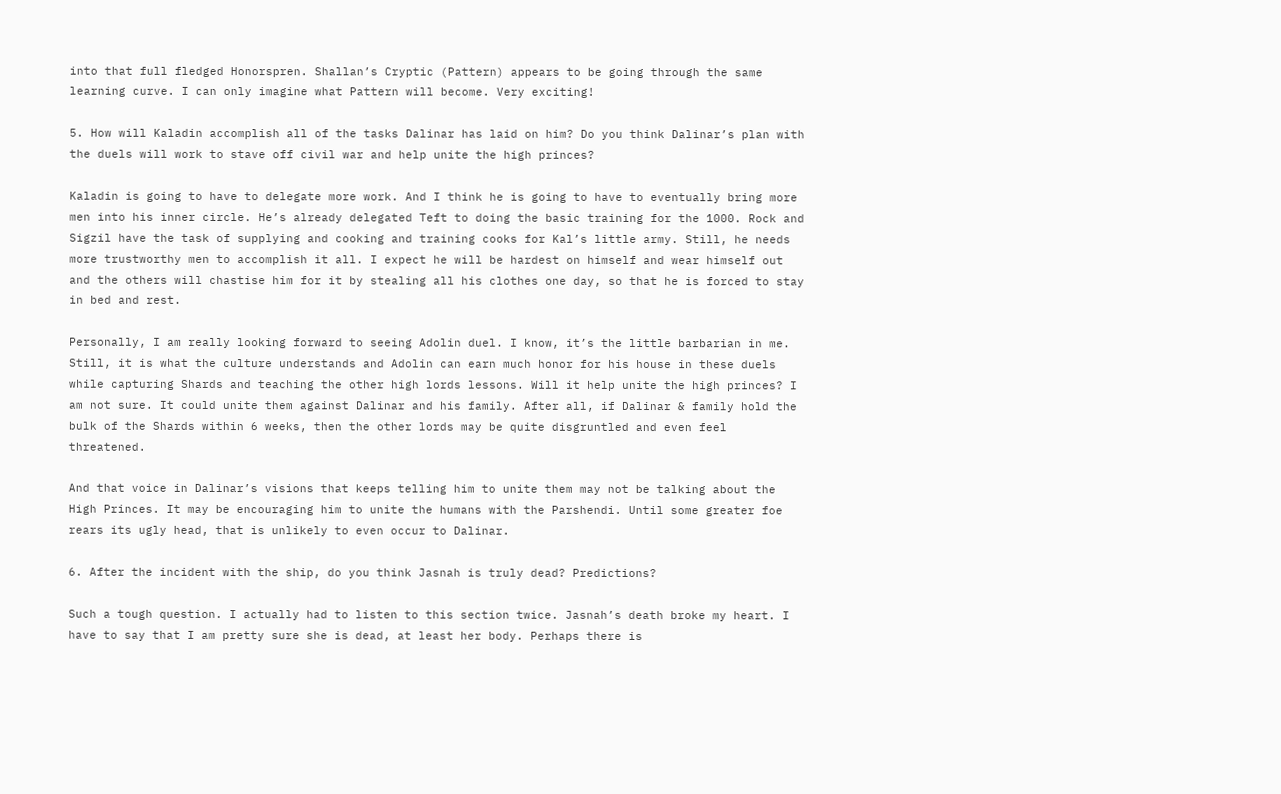into that full fledged Honorspren. Shallan’s Cryptic (Pattern) appears to be going through the same learning curve. I can only imagine what Pattern will become. Very exciting!

5. How will Kaladin accomplish all of the tasks Dalinar has laid on him? Do you think Dalinar’s plan with the duels will work to stave off civil war and help unite the high princes?

Kaladin is going to have to delegate more work. And I think he is going to have to eventually bring more men into his inner circle. He’s already delegated Teft to doing the basic training for the 1000. Rock and Sigzil have the task of supplying and cooking and training cooks for Kal’s little army. Still, he needs more trustworthy men to accomplish it all. I expect he will be hardest on himself and wear himself out and the others will chastise him for it by stealing all his clothes one day, so that he is forced to stay in bed and rest.

Personally, I am really looking forward to seeing Adolin duel. I know, it’s the little barbarian in me. Still, it is what the culture understands and Adolin can earn much honor for his house in these duels while capturing Shards and teaching the other high lords lessons. Will it help unite the high princes? I am not sure. It could unite them against Dalinar and his family. After all, if Dalinar & family hold the bulk of the Shards within 6 weeks, then the other lords may be quite disgruntled and even feel threatened.

And that voice in Dalinar’s visions that keeps telling him to unite them may not be talking about the High Princes. It may be encouraging him to unite the humans with the Parshendi. Until some greater foe rears its ugly head, that is unlikely to even occur to Dalinar.

6. After the incident with the ship, do you think Jasnah is truly dead? Predictions?

Such a tough question. I actually had to listen to this section twice. Jasnah’s death broke my heart. I have to say that I am pretty sure she is dead, at least her body. Perhaps there is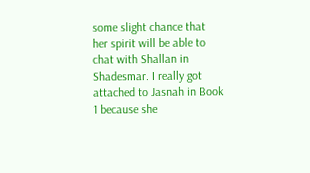some slight chance that her spirit will be able to chat with Shallan in Shadesmar. I really got attached to Jasnah in Book 1 because she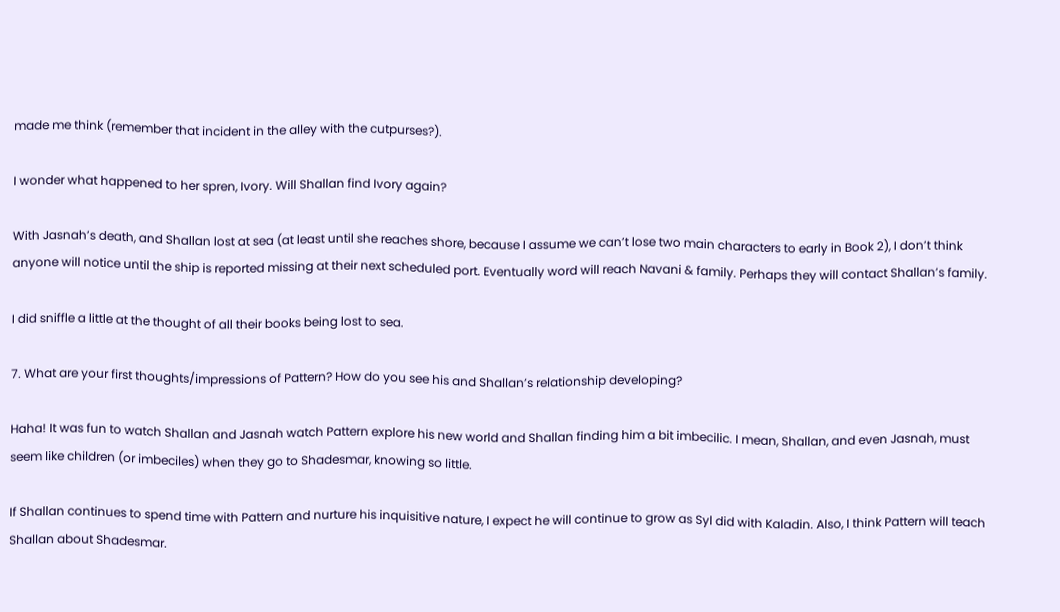made me think (remember that incident in the alley with the cutpurses?).

I wonder what happened to her spren, Ivory. Will Shallan find Ivory again?

With Jasnah’s death, and Shallan lost at sea (at least until she reaches shore, because I assume we can’t lose two main characters to early in Book 2), I don’t think anyone will notice until the ship is reported missing at their next scheduled port. Eventually word will reach Navani & family. Perhaps they will contact Shallan’s family.

I did sniffle a little at the thought of all their books being lost to sea.

7. What are your first thoughts/impressions of Pattern? How do you see his and Shallan’s relationship developing?

Haha! It was fun to watch Shallan and Jasnah watch Pattern explore his new world and Shallan finding him a bit imbecilic. I mean, Shallan, and even Jasnah, must seem like children (or imbeciles) when they go to Shadesmar, knowing so little.

If Shallan continues to spend time with Pattern and nurture his inquisitive nature, I expect he will continue to grow as Syl did with Kaladin. Also, I think Pattern will teach Shallan about Shadesmar.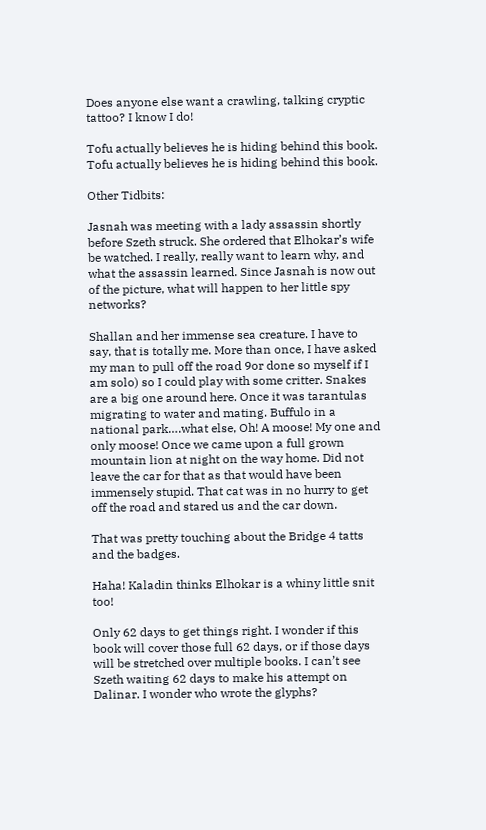Does anyone else want a crawling, talking cryptic tattoo? I know I do!

Tofu actually believes he is hiding behind this book.
Tofu actually believes he is hiding behind this book.

Other Tidbits:

Jasnah was meeting with a lady assassin shortly before Szeth struck. She ordered that Elhokar’s wife be watched. I really, really want to learn why, and what the assassin learned. Since Jasnah is now out of the picture, what will happen to her little spy networks?

Shallan and her immense sea creature. I have to say, that is totally me. More than once, I have asked my man to pull off the road 9or done so myself if I am solo) so I could play with some critter. Snakes are a big one around here. Once it was tarantulas migrating to water and mating. Buffulo in a national park….what else, Oh! A moose! My one and only moose! Once we came upon a full grown mountain lion at night on the way home. Did not leave the car for that as that would have been immensely stupid. That cat was in no hurry to get off the road and stared us and the car down.

That was pretty touching about the Bridge 4 tatts and the badges.

Haha! Kaladin thinks Elhokar is a whiny little snit too!

Only 62 days to get things right. I wonder if this book will cover those full 62 days, or if those days will be stretched over multiple books. I can’t see Szeth waiting 62 days to make his attempt on Dalinar. I wonder who wrote the glyphs?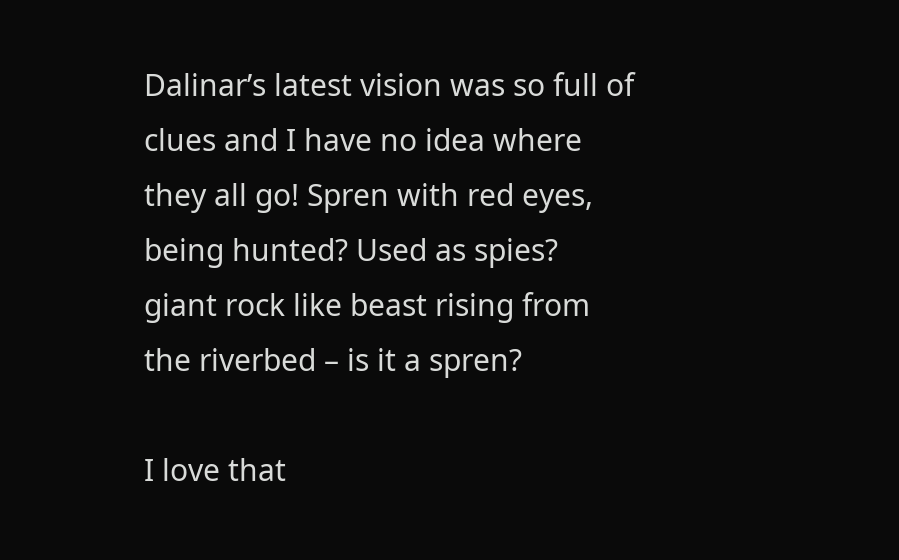Dalinar’s latest vision was so full of clues and I have no idea where they all go! Spren with red eyes, being hunted? Used as spies? giant rock like beast rising from the riverbed – is it a spren?

I love that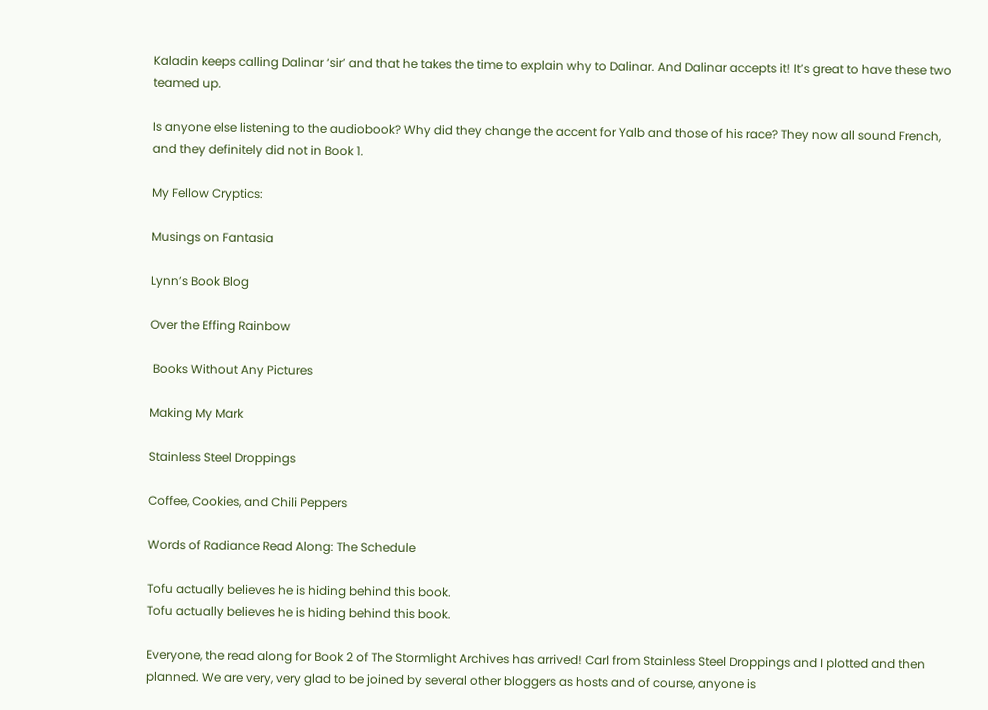Kaladin keeps calling Dalinar ‘sir’ and that he takes the time to explain why to Dalinar. And Dalinar accepts it! It’s great to have these two teamed up.

Is anyone else listening to the audiobook? Why did they change the accent for Yalb and those of his race? They now all sound French, and they definitely did not in Book 1.

My Fellow Cryptics:

Musings on Fantasia

Lynn’s Book Blog

Over the Effing Rainbow

 Books Without Any Pictures

Making My Mark

Stainless Steel Droppings

Coffee, Cookies, and Chili Peppers

Words of Radiance Read Along: The Schedule

Tofu actually believes he is hiding behind this book.
Tofu actually believes he is hiding behind this book.

Everyone, the read along for Book 2 of The Stormlight Archives has arrived! Carl from Stainless Steel Droppings and I plotted and then planned. We are very, very glad to be joined by several other bloggers as hosts and of course, anyone is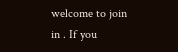welcome to join in . If you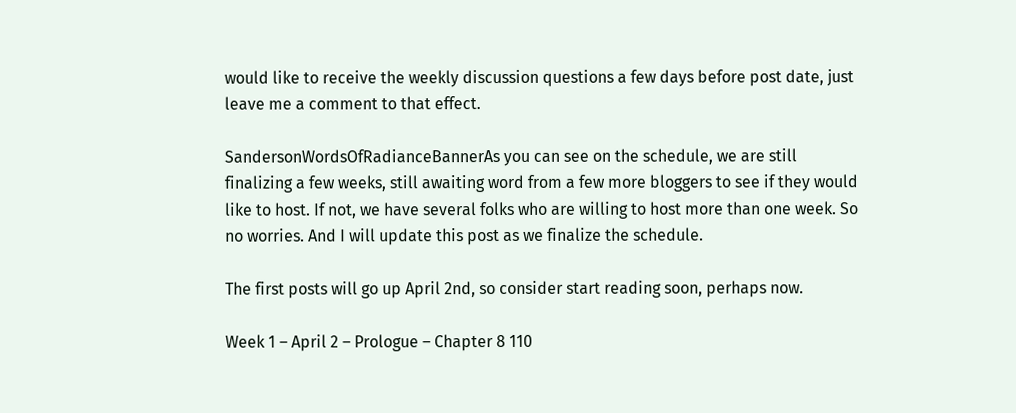would like to receive the weekly discussion questions a few days before post date, just leave me a comment to that effect.

SandersonWordsOfRadianceBannerAs you can see on the schedule, we are still finalizing a few weeks, still awaiting word from a few more bloggers to see if they would like to host. If not, we have several folks who are willing to host more than one week. So no worries. And I will update this post as we finalize the schedule.

The first posts will go up April 2nd, so consider start reading soon, perhaps now.

Week 1 – April 2 – Prologue – Chapter 8 110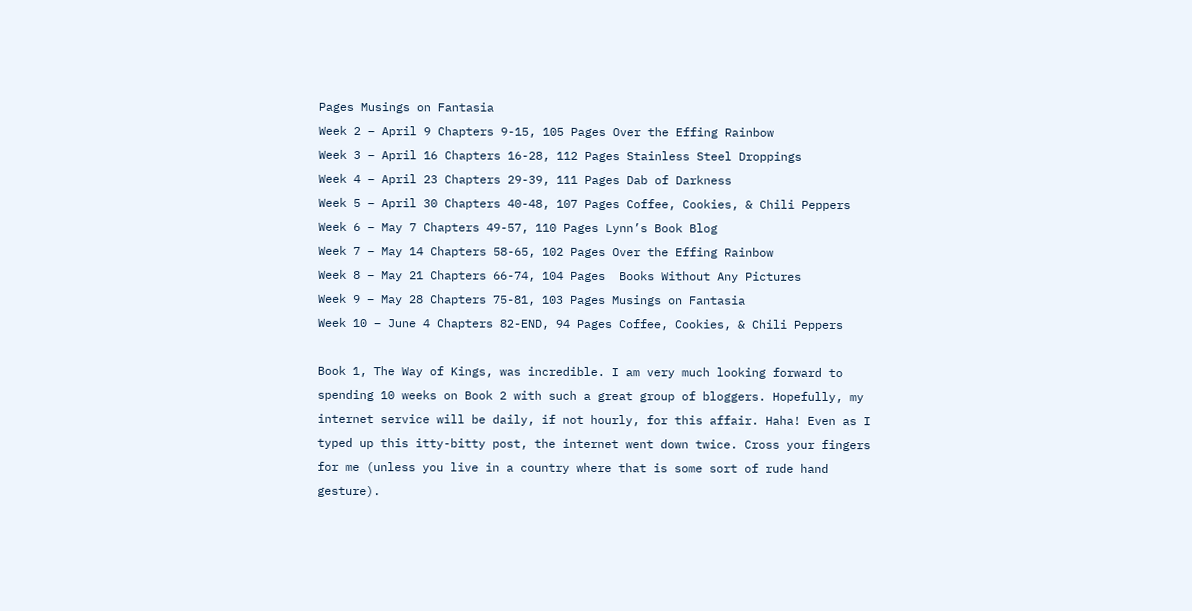Pages Musings on Fantasia
Week 2 – April 9 Chapters 9-15, 105 Pages Over the Effing Rainbow
Week 3 – April 16 Chapters 16-28, 112 Pages Stainless Steel Droppings
Week 4 – April 23 Chapters 29-39, 111 Pages Dab of Darkness
Week 5 – April 30 Chapters 40-48, 107 Pages Coffee, Cookies, & Chili Peppers
Week 6 – May 7 Chapters 49-57, 110 Pages Lynn’s Book Blog
Week 7 – May 14 Chapters 58-65, 102 Pages Over the Effing Rainbow
Week 8 – May 21 Chapters 66-74, 104 Pages  Books Without Any Pictures
Week 9 – May 28 Chapters 75-81, 103 Pages Musings on Fantasia
Week 10 – June 4 Chapters 82-END, 94 Pages Coffee, Cookies, & Chili Peppers

Book 1, The Way of Kings, was incredible. I am very much looking forward to spending 10 weeks on Book 2 with such a great group of bloggers. Hopefully, my internet service will be daily, if not hourly, for this affair. Haha! Even as I typed up this itty-bitty post, the internet went down twice. Cross your fingers for me (unless you live in a country where that is some sort of rude hand gesture).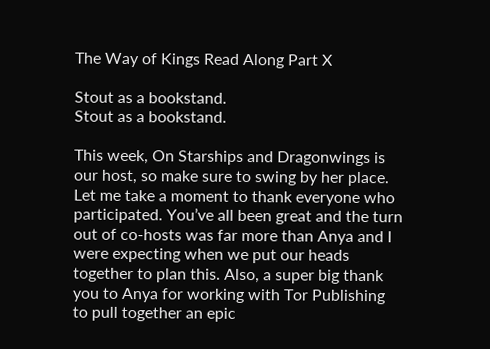The Way of Kings Read Along Part X

Stout as a bookstand.
Stout as a bookstand.

This week, On Starships and Dragonwings is our host, so make sure to swing by her place. Let me take a moment to thank everyone who participated. You’ve all been great and the turn out of co-hosts was far more than Anya and I were expecting when we put our heads together to plan this. Also, a super big thank you to Anya for working with Tor Publishing to pull together an epic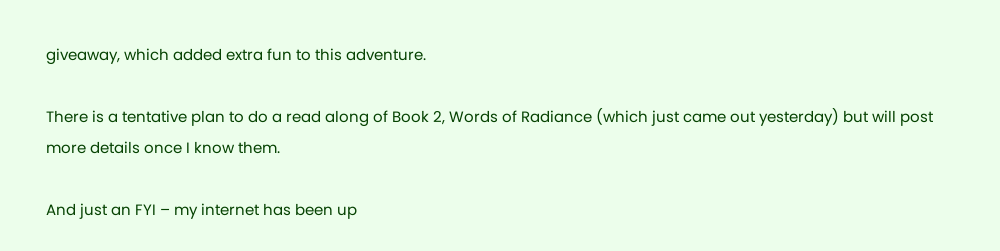giveaway, which added extra fun to this adventure.

There is a tentative plan to do a read along of Book 2, Words of Radiance (which just came out yesterday) but will post more details once I know them.

And just an FYI – my internet has been up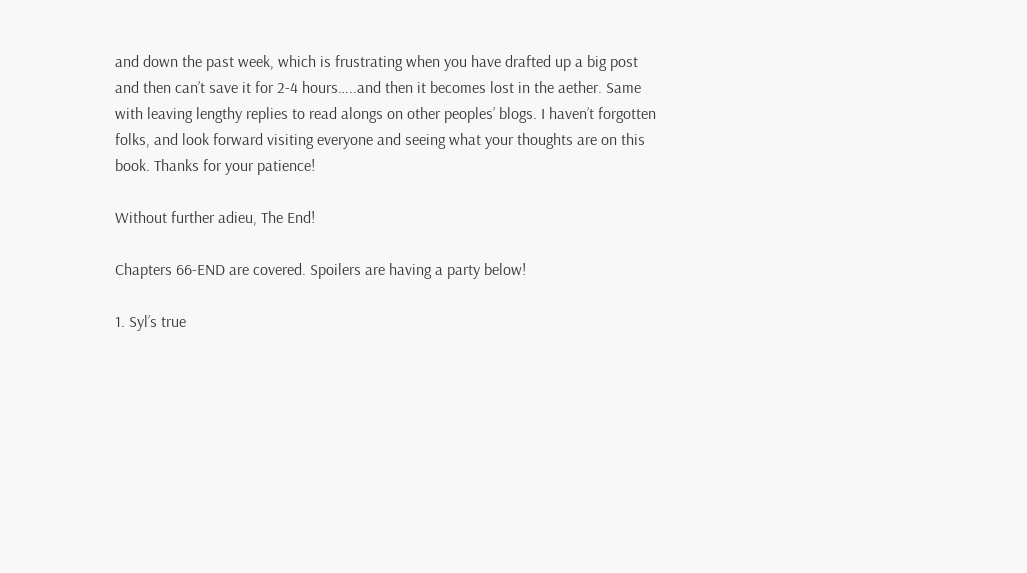and down the past week, which is frustrating when you have drafted up a big post and then can’t save it for 2-4 hours…..and then it becomes lost in the aether. Same with leaving lengthy replies to read alongs on other peoples’ blogs. I haven’t forgotten folks, and look forward visiting everyone and seeing what your thoughts are on this book. Thanks for your patience!

Without further adieu, The End!

Chapters 66-END are covered. Spoilers are having a party below!

1. Syl’s true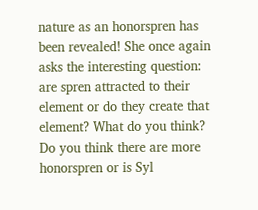nature as an honorspren has been revealed! She once again asks the interesting question: are spren attracted to their element or do they create that element? What do you think? Do you think there are more honorspren or is Syl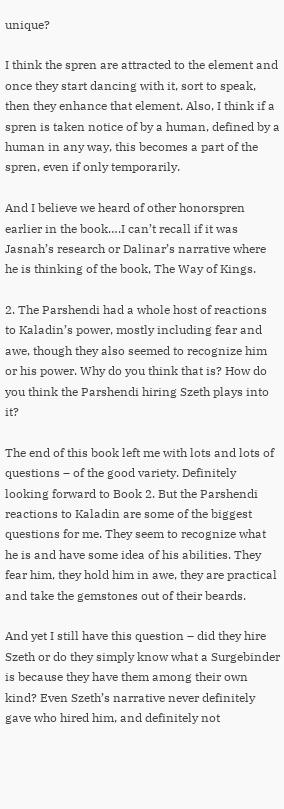unique?

I think the spren are attracted to the element and once they start dancing with it, sort to speak, then they enhance that element. Also, I think if a spren is taken notice of by a human, defined by a human in any way, this becomes a part of the spren, even if only temporarily.

And I believe we heard of other honorspren earlier in the book….I can’t recall if it was Jasnah’s research or Dalinar’s narrative where he is thinking of the book, The Way of Kings.

2. The Parshendi had a whole host of reactions to Kaladin’s power, mostly including fear and awe, though they also seemed to recognize him or his power. Why do you think that is? How do you think the Parshendi hiring Szeth plays into it?

The end of this book left me with lots and lots of questions – of the good variety. Definitely looking forward to Book 2. But the Parshendi reactions to Kaladin are some of the biggest questions for me. They seem to recognize what he is and have some idea of his abilities. They fear him, they hold him in awe, they are practical and take the gemstones out of their beards.

And yet I still have this question – did they hire Szeth or do they simply know what a Surgebinder is because they have them among their own kind? Even Szeth’s narrative never definitely gave who hired him, and definitely not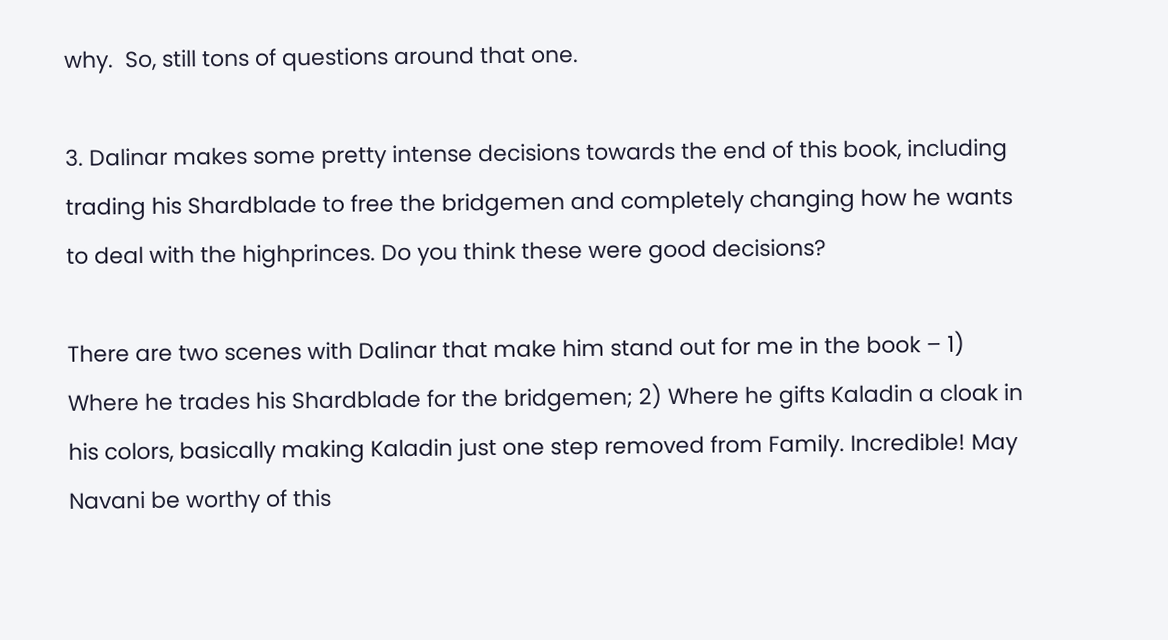why.  So, still tons of questions around that one.

3. Dalinar makes some pretty intense decisions towards the end of this book, including trading his Shardblade to free the bridgemen and completely changing how he wants to deal with the highprinces. Do you think these were good decisions?

There are two scenes with Dalinar that make him stand out for me in the book – 1) Where he trades his Shardblade for the bridgemen; 2) Where he gifts Kaladin a cloak in his colors, basically making Kaladin just one step removed from Family. Incredible! May Navani be worthy of this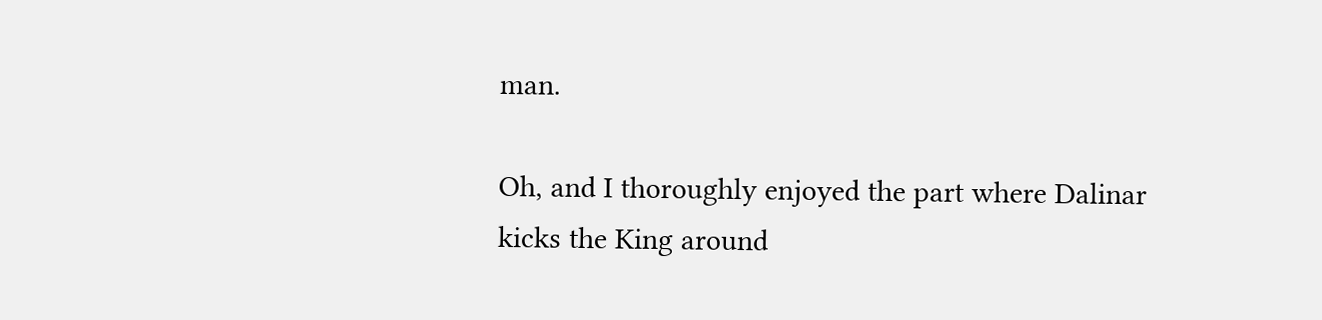man.

Oh, and I thoroughly enjoyed the part where Dalinar kicks the King around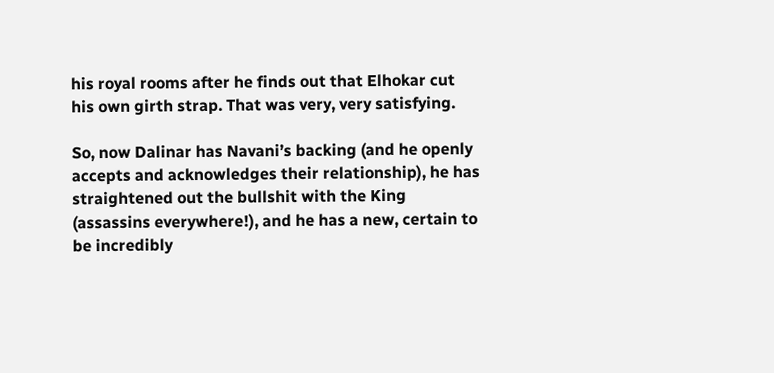his royal rooms after he finds out that Elhokar cut his own girth strap. That was very, very satisfying.

So, now Dalinar has Navani’s backing (and he openly accepts and acknowledges their relationship), he has straightened out the bullshit with the King (assassins everywhere!), and he has a new, certain to be incredibly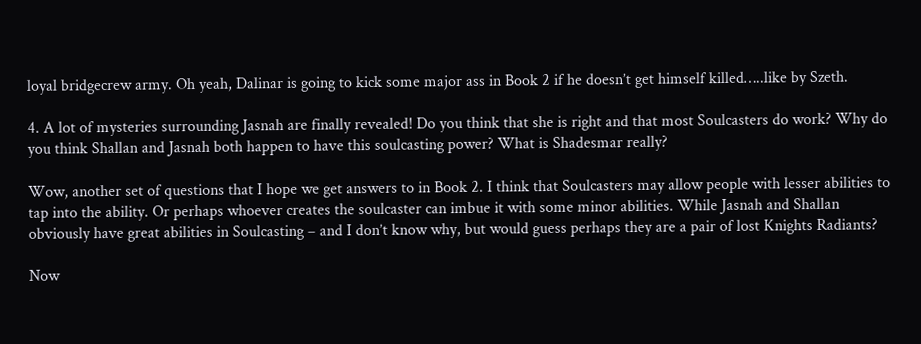loyal bridgecrew army. Oh yeah, Dalinar is going to kick some major ass in Book 2 if he doesn’t get himself killed…..like by Szeth.

4. A lot of mysteries surrounding Jasnah are finally revealed! Do you think that she is right and that most Soulcasters do work? Why do you think Shallan and Jasnah both happen to have this soulcasting power? What is Shadesmar really?

Wow, another set of questions that I hope we get answers to in Book 2. I think that Soulcasters may allow people with lesser abilities to tap into the ability. Or perhaps whoever creates the soulcaster can imbue it with some minor abilities. While Jasnah and Shallan obviously have great abilities in Soulcasting – and I don’t know why, but would guess perhaps they are a pair of lost Knights Radiants?

Now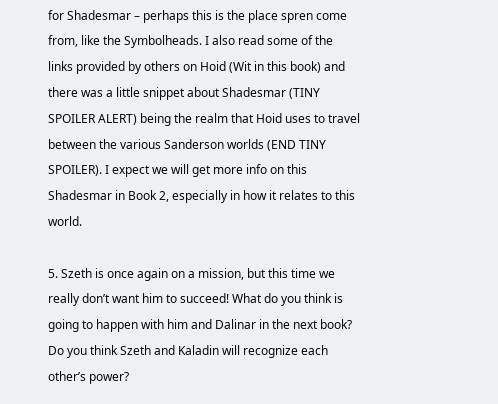for Shadesmar – perhaps this is the place spren come from, like the Symbolheads. I also read some of the links provided by others on Hoid (Wit in this book) and there was a little snippet about Shadesmar (TINY SPOILER ALERT) being the realm that Hoid uses to travel between the various Sanderson worlds (END TINY SPOILER). I expect we will get more info on this Shadesmar in Book 2, especially in how it relates to this world.

5. Szeth is once again on a mission, but this time we really don’t want him to succeed! What do you think is going to happen with him and Dalinar in the next book? Do you think Szeth and Kaladin will recognize each other’s power?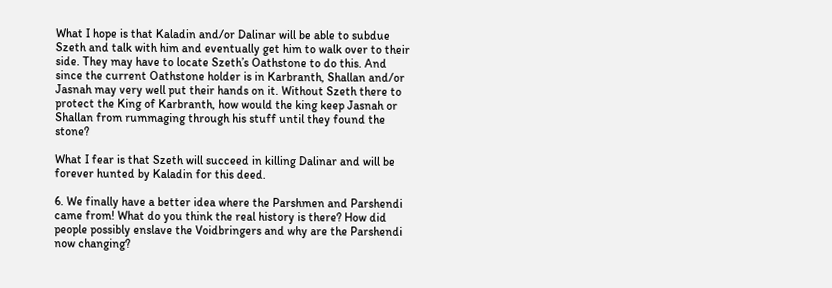What I hope is that Kaladin and/or Dalinar will be able to subdue Szeth and talk with him and eventually get him to walk over to their side. They may have to locate Szeth’s Oathstone to do this. And since the current Oathstone holder is in Karbranth, Shallan and/or Jasnah may very well put their hands on it. Without Szeth there to protect the King of Karbranth, how would the king keep Jasnah or Shallan from rummaging through his stuff until they found the stone?

What I fear is that Szeth will succeed in killing Dalinar and will be forever hunted by Kaladin for this deed.

6. We finally have a better idea where the Parshmen and Parshendi came from! What do you think the real history is there? How did people possibly enslave the Voidbringers and why are the Parshendi now changing?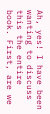Ah, yes! I have been wanting to discuss this the entire book. First, are we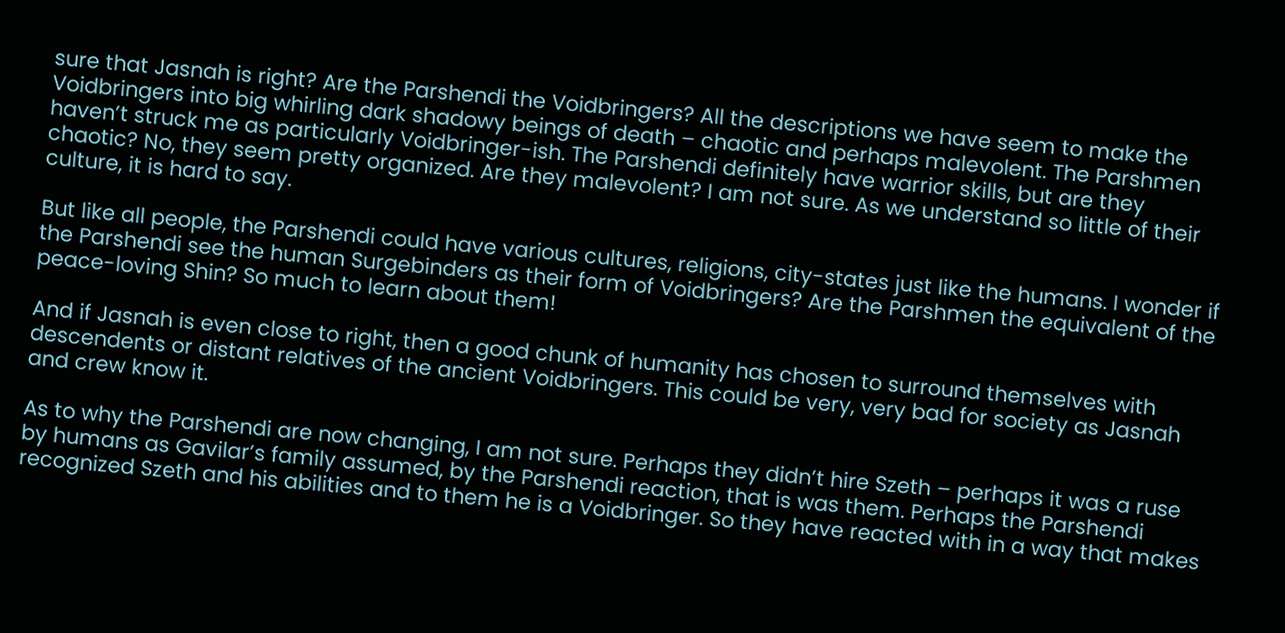sure that Jasnah is right? Are the Parshendi the Voidbringers? All the descriptions we have seem to make the Voidbringers into big whirling dark shadowy beings of death – chaotic and perhaps malevolent. The Parshmen haven’t struck me as particularly Voidbringer-ish. The Parshendi definitely have warrior skills, but are they chaotic? No, they seem pretty organized. Are they malevolent? I am not sure. As we understand so little of their culture, it is hard to say.

But like all people, the Parshendi could have various cultures, religions, city-states just like the humans. I wonder if the Parshendi see the human Surgebinders as their form of Voidbringers? Are the Parshmen the equivalent of the peace-loving Shin? So much to learn about them!

And if Jasnah is even close to right, then a good chunk of humanity has chosen to surround themselves with descendents or distant relatives of the ancient Voidbringers. This could be very, very bad for society as Jasnah and crew know it.

As to why the Parshendi are now changing, I am not sure. Perhaps they didn’t hire Szeth – perhaps it was a ruse by humans as Gavilar’s family assumed, by the Parshendi reaction, that is was them. Perhaps the Parshendi recognized Szeth and his abilities and to them he is a Voidbringer. So they have reacted with in a way that makes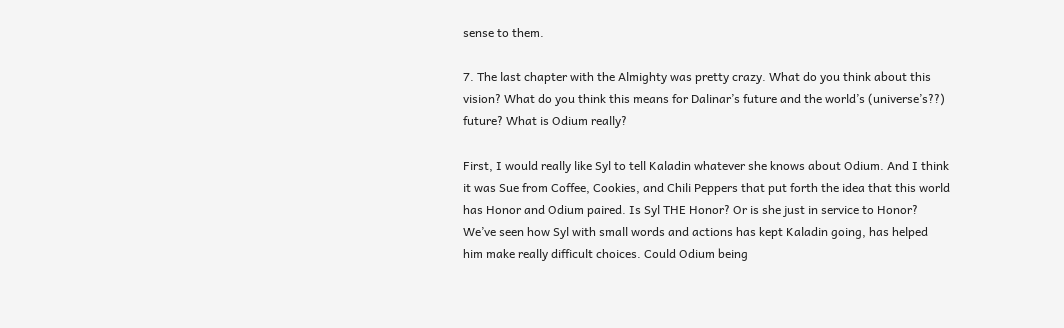sense to them.

7. The last chapter with the Almighty was pretty crazy. What do you think about this vision? What do you think this means for Dalinar’s future and the world’s (universe’s??) future? What is Odium really?

First, I would really like Syl to tell Kaladin whatever she knows about Odium. And I think it was Sue from Coffee, Cookies, and Chili Peppers that put forth the idea that this world has Honor and Odium paired. Is Syl THE Honor? Or is she just in service to Honor? We’ve seen how Syl with small words and actions has kept Kaladin going, has helped him make really difficult choices. Could Odium being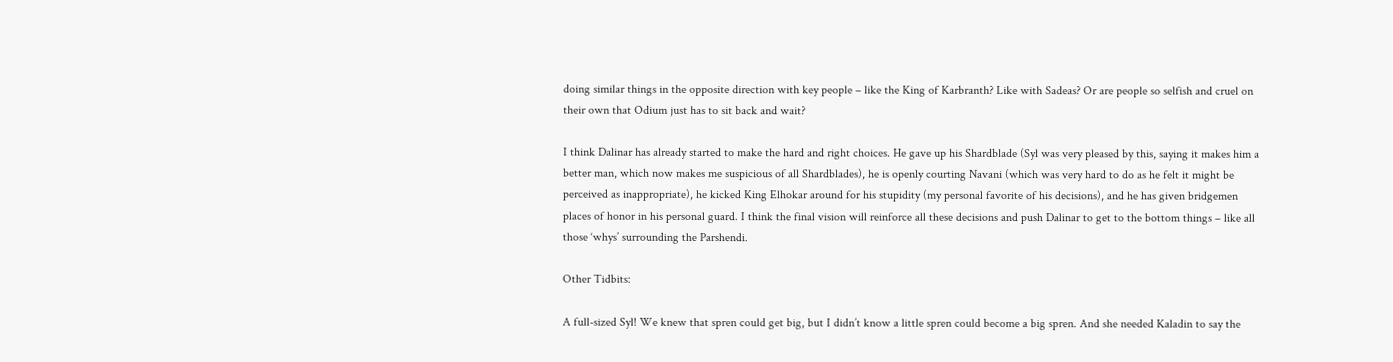doing similar things in the opposite direction with key people – like the King of Karbranth? Like with Sadeas? Or are people so selfish and cruel on their own that Odium just has to sit back and wait?

I think Dalinar has already started to make the hard and right choices. He gave up his Shardblade (Syl was very pleased by this, saying it makes him a better man, which now makes me suspicious of all Shardblades), he is openly courting Navani (which was very hard to do as he felt it might be perceived as inappropriate), he kicked King Elhokar around for his stupidity (my personal favorite of his decisions), and he has given bridgemen places of honor in his personal guard. I think the final vision will reinforce all these decisions and push Dalinar to get to the bottom things – like all those ‘whys’ surrounding the Parshendi.

Other Tidbits:

A full-sized Syl! We knew that spren could get big, but I didn’t know a little spren could become a big spren. And she needed Kaladin to say the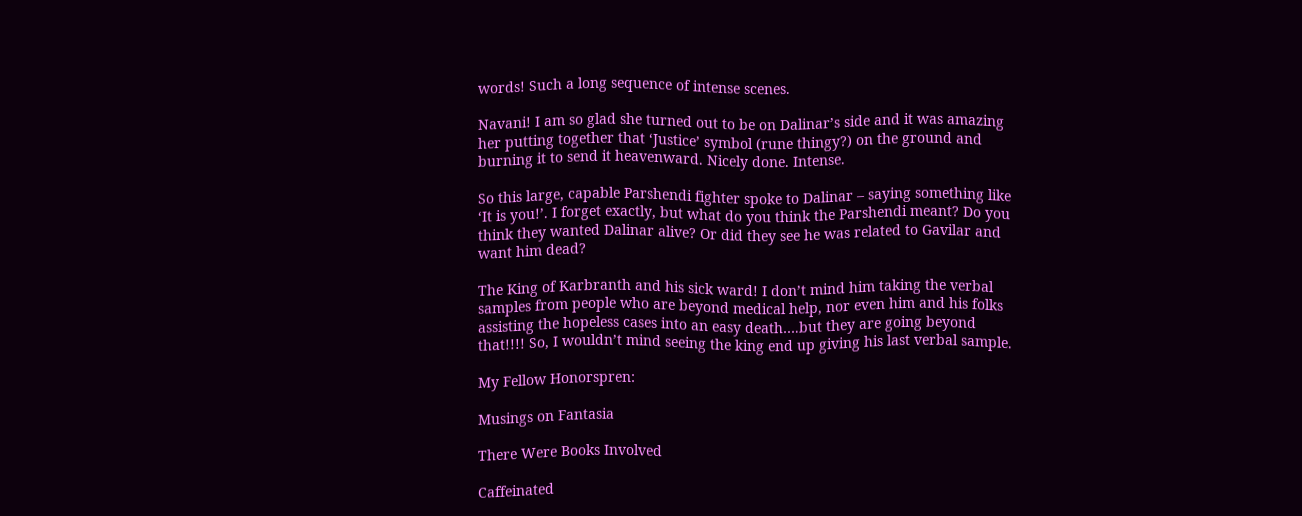words! Such a long sequence of intense scenes.

Navani! I am so glad she turned out to be on Dalinar’s side and it was amazing her putting together that ‘Justice’ symbol (rune thingy?) on the ground and burning it to send it heavenward. Nicely done. Intense.

So this large, capable Parshendi fighter spoke to Dalinar – saying something like ‘It is you!’. I forget exactly, but what do you think the Parshendi meant? Do you think they wanted Dalinar alive? Or did they see he was related to Gavilar and want him dead?

The King of Karbranth and his sick ward! I don’t mind him taking the verbal samples from people who are beyond medical help, nor even him and his folks assisting the hopeless cases into an easy death….but they are going beyond that!!!! So, I wouldn’t mind seeing the king end up giving his last verbal sample.

My Fellow Honorspren:

Musings on Fantasia

There Were Books Involved

Caffeinated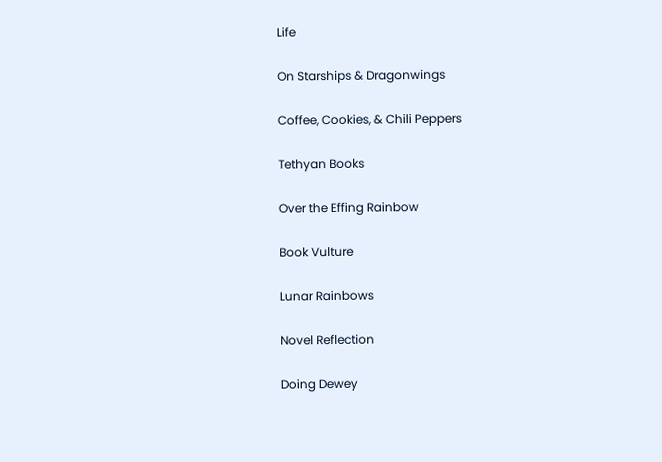Life

On Starships & Dragonwings

Coffee, Cookies, & Chili Peppers

Tethyan Books

Over the Effing Rainbow

Book Vulture

Lunar Rainbows

Novel Reflection

Doing Dewey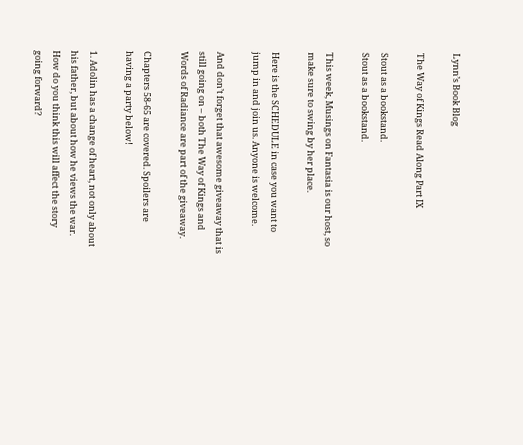Lynn’s Book Blog

The Way of Kings Read Along Part IX

Stout as a bookstand.
Stout as a bookstand.

This week, Musings on Fantasia is our host, so make sure to swing by her place.

Here is the SCHEDULE in case you want to jump in and join us. Anyone is welcome.

And don’t forget that awesome giveaway that is still going on – both The Way of Kings and Words of Radiance are part of the giveaway.

Chapters 58-65 are covered. Spoilers are having a party below!

1. Adolin has a change of heart, not only about his father, but about how he views the war. How do you think this will affect the story going forward?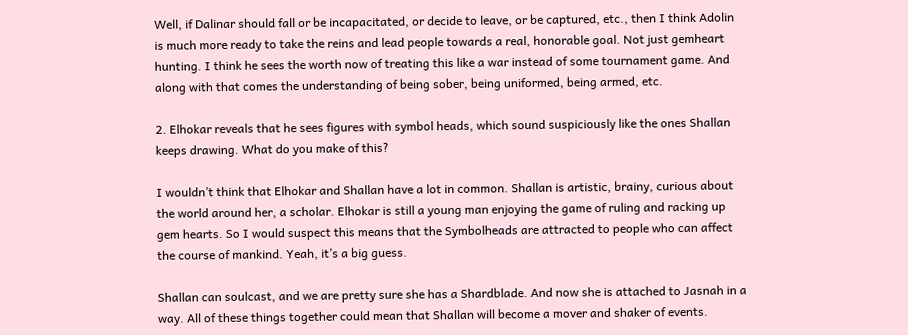Well, if Dalinar should fall or be incapacitated, or decide to leave, or be captured, etc., then I think Adolin is much more ready to take the reins and lead people towards a real, honorable goal. Not just gemheart hunting. I think he sees the worth now of treating this like a war instead of some tournament game. And along with that comes the understanding of being sober, being uniformed, being armed, etc.

2. Elhokar reveals that he sees figures with symbol heads, which sound suspiciously like the ones Shallan keeps drawing. What do you make of this?

I wouldn’t think that Elhokar and Shallan have a lot in common. Shallan is artistic, brainy, curious about the world around her, a scholar. Elhokar is still a young man enjoying the game of ruling and racking up gem hearts. So I would suspect this means that the Symbolheads are attracted to people who can affect the course of mankind. Yeah, it’s a big guess.

Shallan can soulcast, and we are pretty sure she has a Shardblade. And now she is attached to Jasnah in a way. All of these things together could mean that Shallan will become a mover and shaker of events.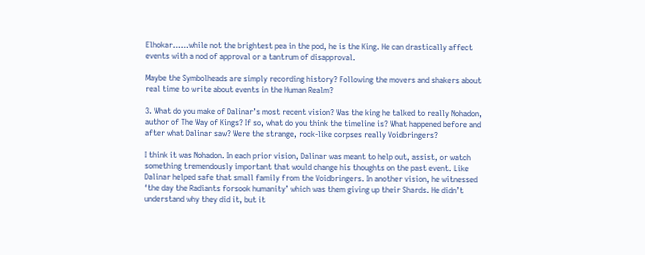Elhokar……while not the brightest pea in the pod, he is the King. He can drastically affect events with a nod of approval or a tantrum of disapproval.

Maybe the Symbolheads are simply recording history? Following the movers and shakers about real time to write about events in the Human Realm?

3. What do you make of Dalinar’s most recent vision? Was the king he talked to really Nohadon, author of The Way of Kings? If so, what do you think the timeline is? What happened before and after what Dalinar saw? Were the strange, rock-like corpses really Voidbringers?

I think it was Nohadon. In each prior vision, Dalinar was meant to help out, assist, or watch something tremendously important that would change his thoughts on the past event. Like Dalinar helped safe that small family from the Voidbringers. In another vision, he witnessed ‘the day the Radiants forsook humanity’ which was them giving up their Shards. He didn’t understand why they did it, but it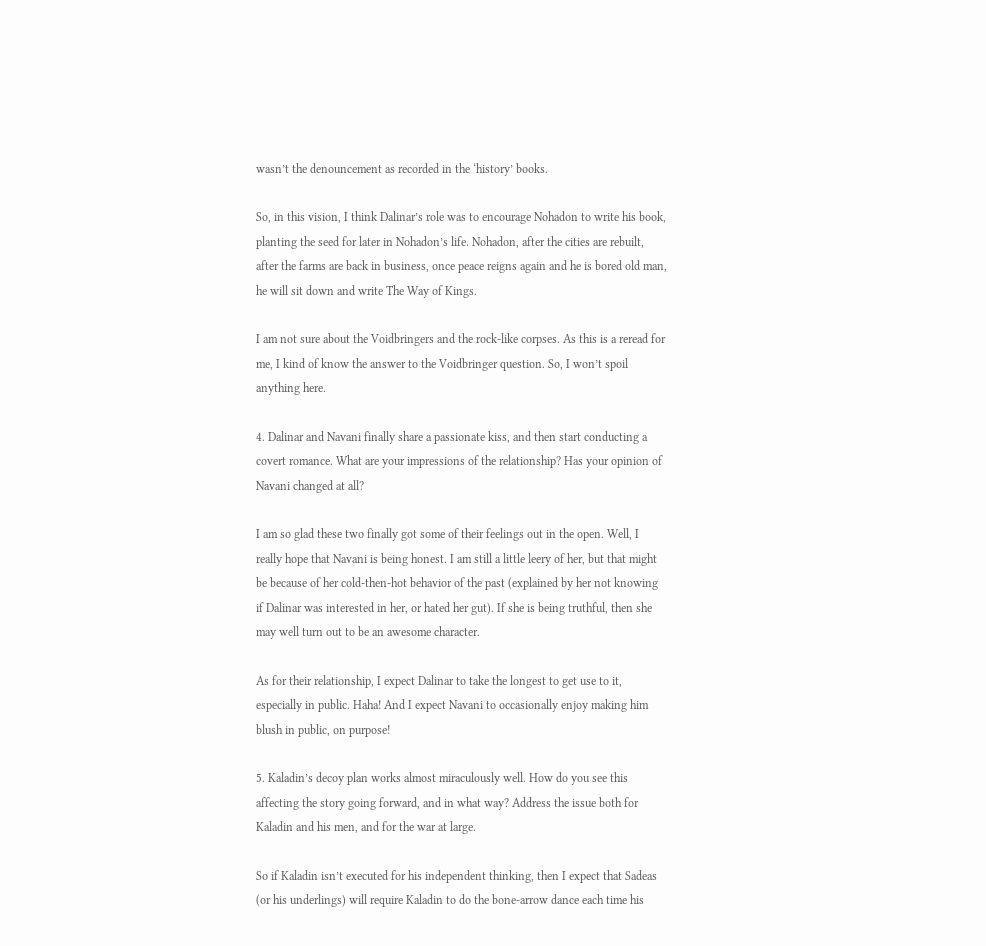wasn’t the denouncement as recorded in the ‘history’ books.

So, in this vision, I think Dalinar’s role was to encourage Nohadon to write his book, planting the seed for later in Nohadon’s life. Nohadon, after the cities are rebuilt, after the farms are back in business, once peace reigns again and he is bored old man, he will sit down and write The Way of Kings.

I am not sure about the Voidbringers and the rock-like corpses. As this is a reread for me, I kind of know the answer to the Voidbringer question. So, I won’t spoil anything here.

4. Dalinar and Navani finally share a passionate kiss, and then start conducting a covert romance. What are your impressions of the relationship? Has your opinion of Navani changed at all?

I am so glad these two finally got some of their feelings out in the open. Well, I really hope that Navani is being honest. I am still a little leery of her, but that might be because of her cold-then-hot behavior of the past (explained by her not knowing if Dalinar was interested in her, or hated her gut). If she is being truthful, then she may well turn out to be an awesome character.

As for their relationship, I expect Dalinar to take the longest to get use to it, especially in public. Haha! And I expect Navani to occasionally enjoy making him blush in public, on purpose!

5. Kaladin’s decoy plan works almost miraculously well. How do you see this affecting the story going forward, and in what way? Address the issue both for Kaladin and his men, and for the war at large.

So if Kaladin isn’t executed for his independent thinking, then I expect that Sadeas (or his underlings) will require Kaladin to do the bone-arrow dance each time his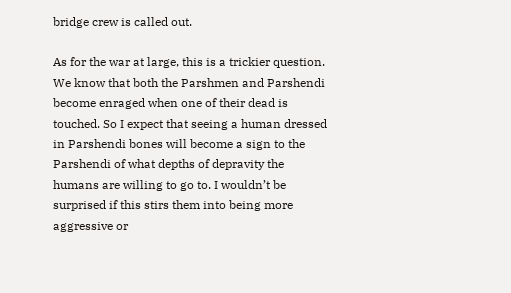bridge crew is called out.

As for the war at large, this is a trickier question. We know that both the Parshmen and Parshendi become enraged when one of their dead is touched. So I expect that seeing a human dressed in Parshendi bones will become a sign to the Parshendi of what depths of depravity the humans are willing to go to. I wouldn’t be surprised if this stirs them into being more aggressive or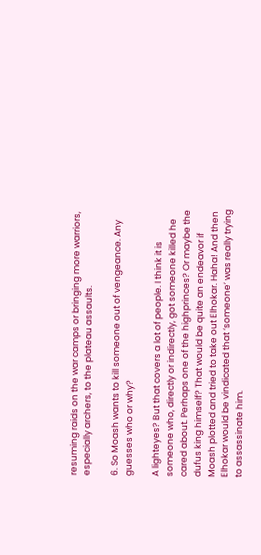resuming raids on the war camps or bringing more warriors, especially archers, to the plateau assaults.

6. So Moash wants to kill someone out of vengeance. Any guesses who or why?

A lighteyes? But that covers a lot of people. I think it is someone who, directly or indirectly, got someone killed he cared about. Perhaps one of the highprinces? Or maybe the dufus king himself? That would be quite an endeavor if Moash plotted and tried to take out Elhokar. Haha! And then Elhokar would be vindicated that ‘someone’ was really trying to assassinate him.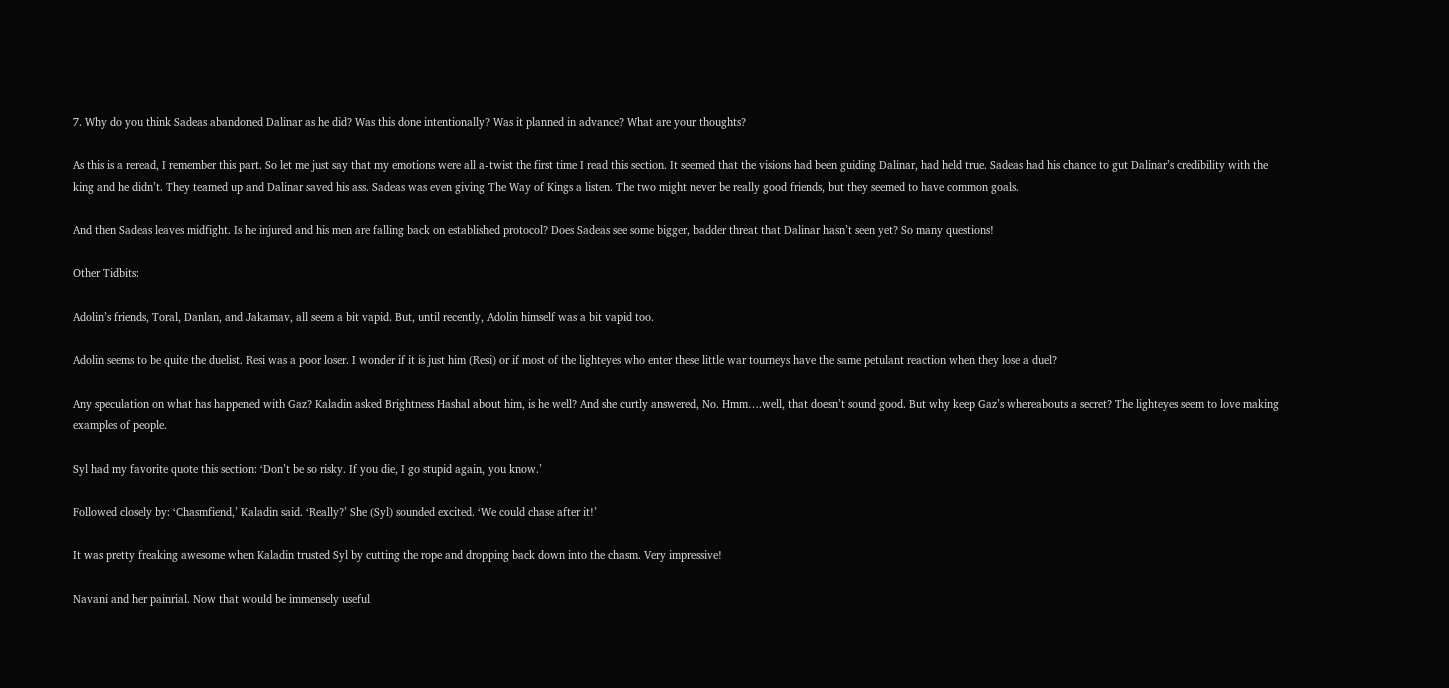7. Why do you think Sadeas abandoned Dalinar as he did? Was this done intentionally? Was it planned in advance? What are your thoughts?

As this is a reread, I remember this part. So let me just say that my emotions were all a-twist the first time I read this section. It seemed that the visions had been guiding Dalinar, had held true. Sadeas had his chance to gut Dalinar’s credibility with the king and he didn’t. They teamed up and Dalinar saved his ass. Sadeas was even giving The Way of Kings a listen. The two might never be really good friends, but they seemed to have common goals.

And then Sadeas leaves midfight. Is he injured and his men are falling back on established protocol? Does Sadeas see some bigger, badder threat that Dalinar hasn’t seen yet? So many questions!

Other Tidbits:

Adolin’s friends, Toral, Danlan, and Jakamav, all seem a bit vapid. But, until recently, Adolin himself was a bit vapid too.

Adolin seems to be quite the duelist. Resi was a poor loser. I wonder if it is just him (Resi) or if most of the lighteyes who enter these little war tourneys have the same petulant reaction when they lose a duel?

Any speculation on what has happened with Gaz? Kaladin asked Brightness Hashal about him, is he well? And she curtly answered, No. Hmm….well, that doesn’t sound good. But why keep Gaz’s whereabouts a secret? The lighteyes seem to love making examples of people.

Syl had my favorite quote this section: ‘Don’t be so risky. If you die, I go stupid again, you know.’

Followed closely by: ‘Chasmfiend,’ Kaladin said. ‘Really?’ She (Syl) sounded excited. ‘We could chase after it!’

It was pretty freaking awesome when Kaladin trusted Syl by cutting the rope and dropping back down into the chasm. Very impressive!

Navani and her painrial. Now that would be immensely useful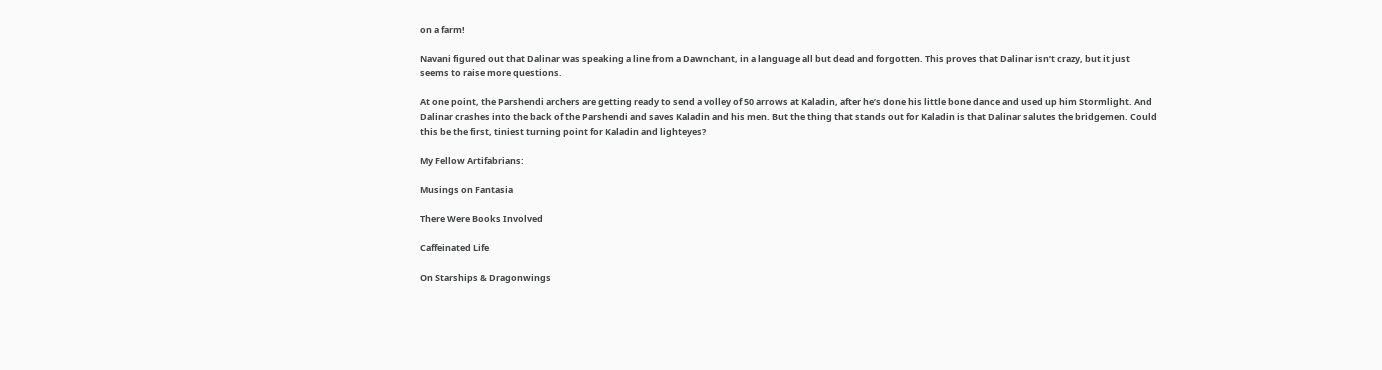on a farm!

Navani figured out that Dalinar was speaking a line from a Dawnchant, in a language all but dead and forgotten. This proves that Dalinar isn’t crazy, but it just seems to raise more questions.

At one point, the Parshendi archers are getting ready to send a volley of 50 arrows at Kaladin, after he’s done his little bone dance and used up him Stormlight. And Dalinar crashes into the back of the Parshendi and saves Kaladin and his men. But the thing that stands out for Kaladin is that Dalinar salutes the bridgemen. Could this be the first, tiniest turning point for Kaladin and lighteyes?

My Fellow Artifabrians:

Musings on Fantasia

There Were Books Involved

Caffeinated Life

On Starships & Dragonwings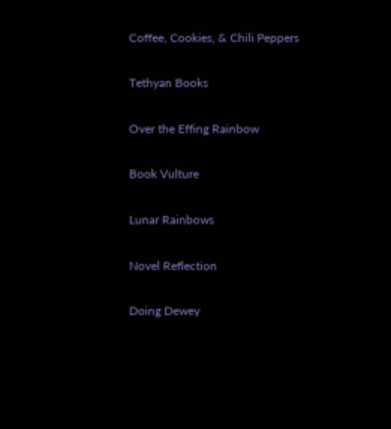Coffee, Cookies, & Chili Peppers

Tethyan Books

Over the Effing Rainbow

Book Vulture

Lunar Rainbows

Novel Reflection

Doing Dewey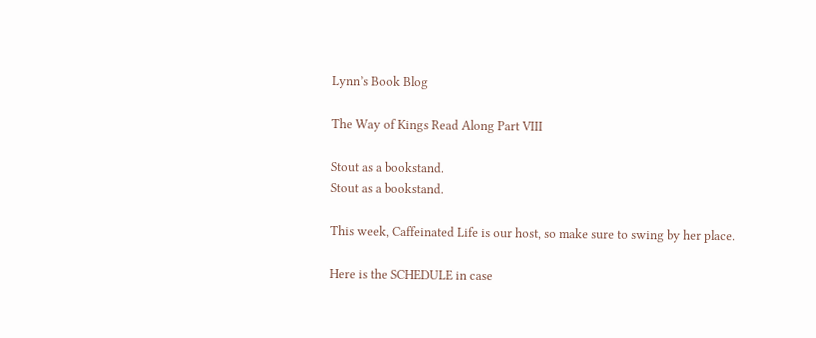Lynn’s Book Blog

The Way of Kings Read Along Part VIII

Stout as a bookstand.
Stout as a bookstand.

This week, Caffeinated Life is our host, so make sure to swing by her place.

Here is the SCHEDULE in case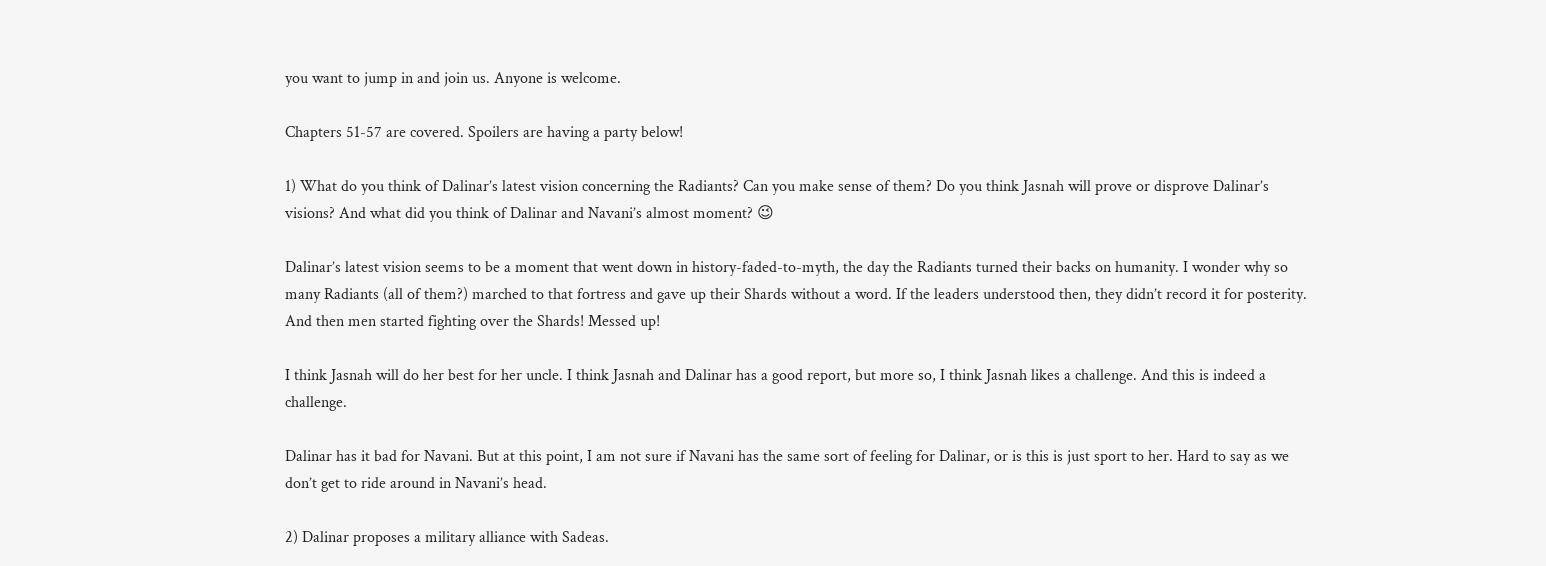you want to jump in and join us. Anyone is welcome.

Chapters 51-57 are covered. Spoilers are having a party below!

1) What do you think of Dalinar’s latest vision concerning the Radiants? Can you make sense of them? Do you think Jasnah will prove or disprove Dalinar’s visions? And what did you think of Dalinar and Navani’s almost moment? 😉

Dalinar’s latest vision seems to be a moment that went down in history-faded-to-myth, the day the Radiants turned their backs on humanity. I wonder why so many Radiants (all of them?) marched to that fortress and gave up their Shards without a word. If the leaders understood then, they didn’t record it for posterity. And then men started fighting over the Shards! Messed up!

I think Jasnah will do her best for her uncle. I think Jasnah and Dalinar has a good report, but more so, I think Jasnah likes a challenge. And this is indeed a challenge.

Dalinar has it bad for Navani. But at this point, I am not sure if Navani has the same sort of feeling for Dalinar, or is this is just sport to her. Hard to say as we don’t get to ride around in Navani’s head.

2) Dalinar proposes a military alliance with Sadeas.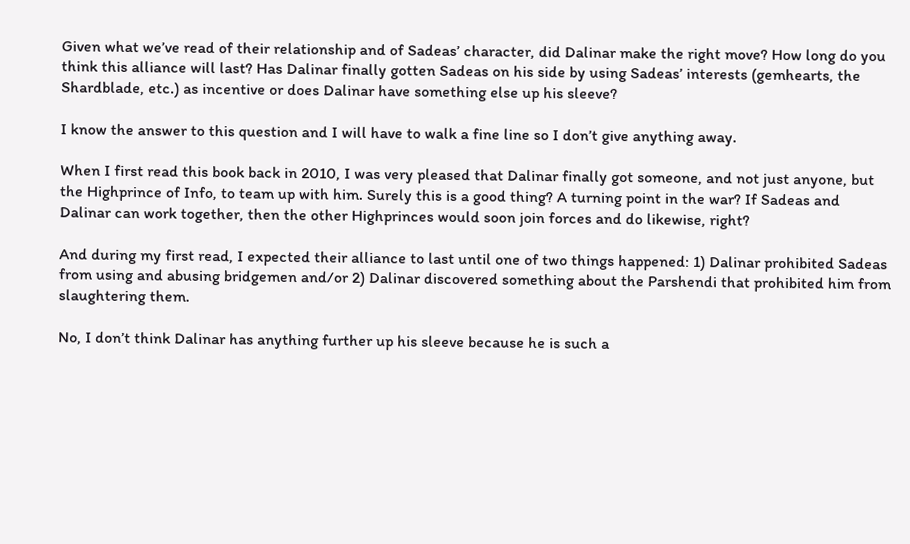Given what we’ve read of their relationship and of Sadeas’ character, did Dalinar make the right move? How long do you think this alliance will last? Has Dalinar finally gotten Sadeas on his side by using Sadeas’ interests (gemhearts, the Shardblade, etc.) as incentive or does Dalinar have something else up his sleeve?

I know the answer to this question and I will have to walk a fine line so I don’t give anything away.

When I first read this book back in 2010, I was very pleased that Dalinar finally got someone, and not just anyone, but the Highprince of Info, to team up with him. Surely this is a good thing? A turning point in the war? If Sadeas and Dalinar can work together, then the other Highprinces would soon join forces and do likewise, right?

And during my first read, I expected their alliance to last until one of two things happened: 1) Dalinar prohibited Sadeas from using and abusing bridgemen and/or 2) Dalinar discovered something about the Parshendi that prohibited him from slaughtering them.

No, I don’t think Dalinar has anything further up his sleeve because he is such a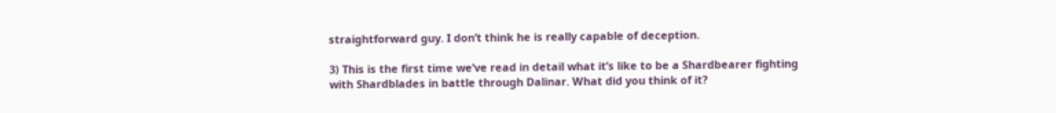straightforward guy. I don’t think he is really capable of deception.

3) This is the first time we’ve read in detail what it’s like to be a Shardbearer fighting with Shardblades in battle through Dalinar. What did you think of it?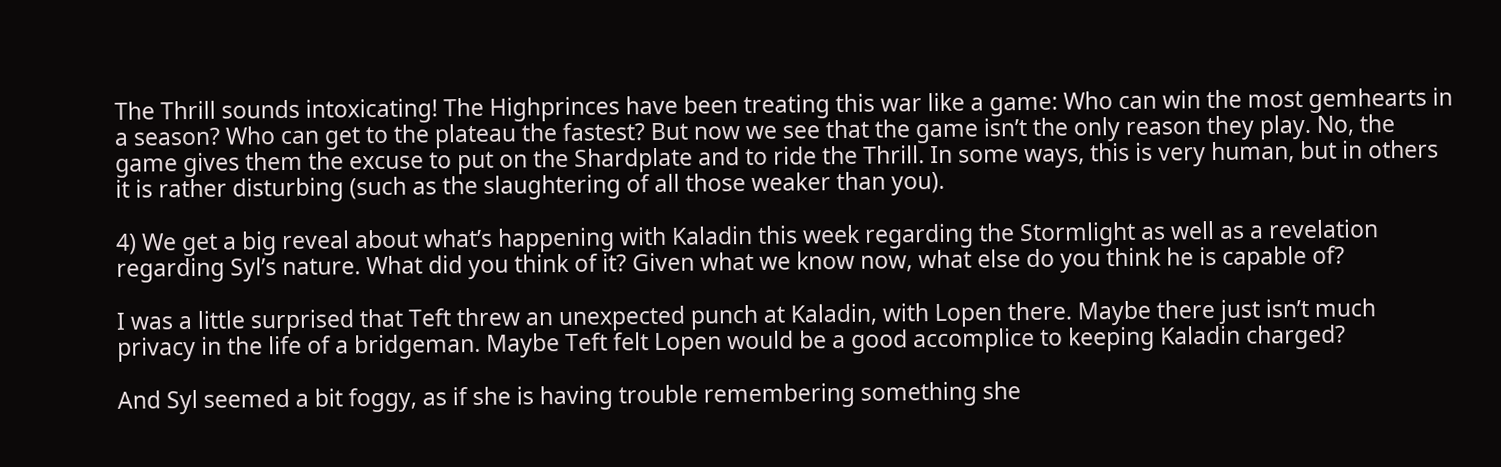The Thrill sounds intoxicating! The Highprinces have been treating this war like a game: Who can win the most gemhearts in a season? Who can get to the plateau the fastest? But now we see that the game isn’t the only reason they play. No, the game gives them the excuse to put on the Shardplate and to ride the Thrill. In some ways, this is very human, but in others it is rather disturbing (such as the slaughtering of all those weaker than you).

4) We get a big reveal about what’s happening with Kaladin this week regarding the Stormlight as well as a revelation regarding Syl’s nature. What did you think of it? Given what we know now, what else do you think he is capable of?

I was a little surprised that Teft threw an unexpected punch at Kaladin, with Lopen there. Maybe there just isn’t much privacy in the life of a bridgeman. Maybe Teft felt Lopen would be a good accomplice to keeping Kaladin charged?

And Syl seemed a bit foggy, as if she is having trouble remembering something she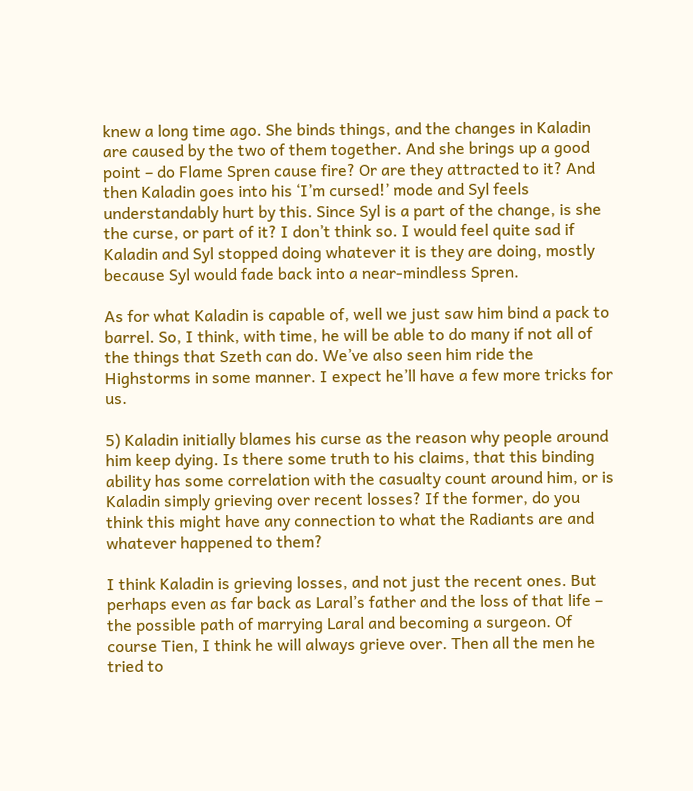knew a long time ago. She binds things, and the changes in Kaladin are caused by the two of them together. And she brings up a good point – do Flame Spren cause fire? Or are they attracted to it? And then Kaladin goes into his ‘I’m cursed!’ mode and Syl feels understandably hurt by this. Since Syl is a part of the change, is she the curse, or part of it? I don’t think so. I would feel quite sad if Kaladin and Syl stopped doing whatever it is they are doing, mostly because Syl would fade back into a near-mindless Spren.

As for what Kaladin is capable of, well we just saw him bind a pack to barrel. So, I think, with time, he will be able to do many if not all of the things that Szeth can do. We’ve also seen him ride the Highstorms in some manner. I expect he’ll have a few more tricks for us.

5) Kaladin initially blames his curse as the reason why people around him keep dying. Is there some truth to his claims, that this binding ability has some correlation with the casualty count around him, or is Kaladin simply grieving over recent losses? If the former, do you think this might have any connection to what the Radiants are and whatever happened to them?

I think Kaladin is grieving losses, and not just the recent ones. But perhaps even as far back as Laral’s father and the loss of that life – the possible path of marrying Laral and becoming a surgeon. Of course Tien, I think he will always grieve over. Then all the men he tried to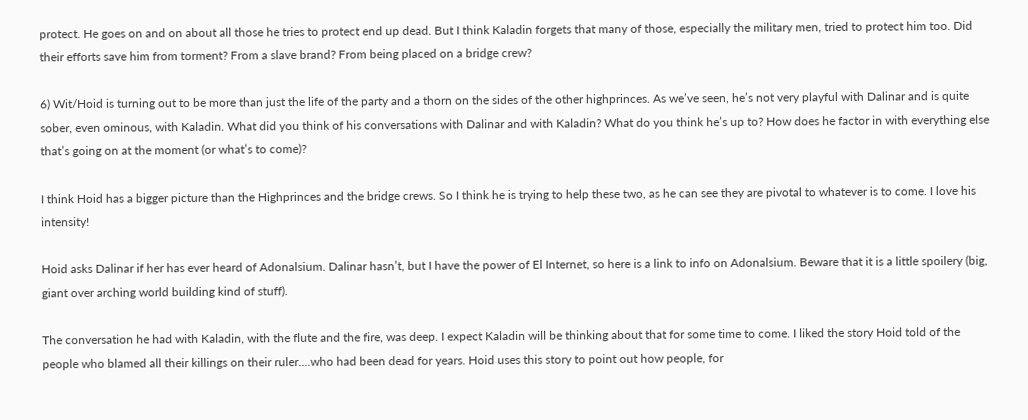protect. He goes on and on about all those he tries to protect end up dead. But I think Kaladin forgets that many of those, especially the military men, tried to protect him too. Did their efforts save him from torment? From a slave brand? From being placed on a bridge crew?

6) Wit/Hoid is turning out to be more than just the life of the party and a thorn on the sides of the other highprinces. As we’ve seen, he’s not very playful with Dalinar and is quite sober, even ominous, with Kaladin. What did you think of his conversations with Dalinar and with Kaladin? What do you think he’s up to? How does he factor in with everything else that’s going on at the moment (or what’s to come)?

I think Hoid has a bigger picture than the Highprinces and the bridge crews. So I think he is trying to help these two, as he can see they are pivotal to whatever is to come. I love his intensity!

Hoid asks Dalinar if her has ever heard of Adonalsium. Dalinar hasn’t, but I have the power of El Internet, so here is a link to info on Adonalsium. Beware that it is a little spoilery (big, giant over arching world building kind of stuff).

The conversation he had with Kaladin, with the flute and the fire, was deep. I expect Kaladin will be thinking about that for some time to come. I liked the story Hoid told of the people who blamed all their killings on their ruler….who had been dead for years. Hoid uses this story to point out how people, for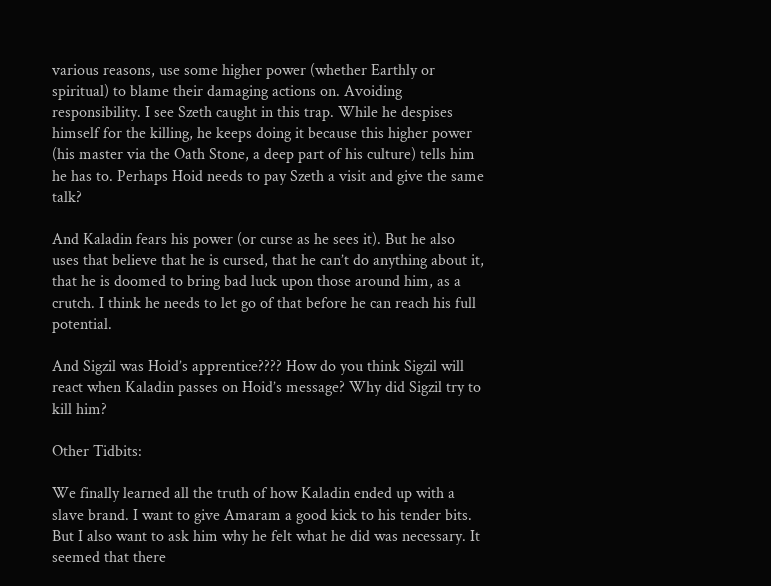various reasons, use some higher power (whether Earthly or spiritual) to blame their damaging actions on. Avoiding responsibility. I see Szeth caught in this trap. While he despises himself for the killing, he keeps doing it because this higher power (his master via the Oath Stone, a deep part of his culture) tells him he has to. Perhaps Hoid needs to pay Szeth a visit and give the same talk?

And Kaladin fears his power (or curse as he sees it). But he also uses that believe that he is cursed, that he can’t do anything about it, that he is doomed to bring bad luck upon those around him, as a crutch. I think he needs to let go of that before he can reach his full potential.

And Sigzil was Hoid’s apprentice???? How do you think Sigzil will react when Kaladin passes on Hoid’s message? Why did Sigzil try to kill him?

Other Tidbits:

We finally learned all the truth of how Kaladin ended up with a slave brand. I want to give Amaram a good kick to his tender bits. But I also want to ask him why he felt what he did was necessary. It seemed that there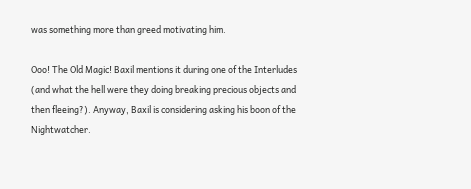was something more than greed motivating him.

Ooo! The Old Magic! Baxil mentions it during one of the Interludes (and what the hell were they doing breaking precious objects and then fleeing?). Anyway, Baxil is considering asking his boon of the Nightwatcher.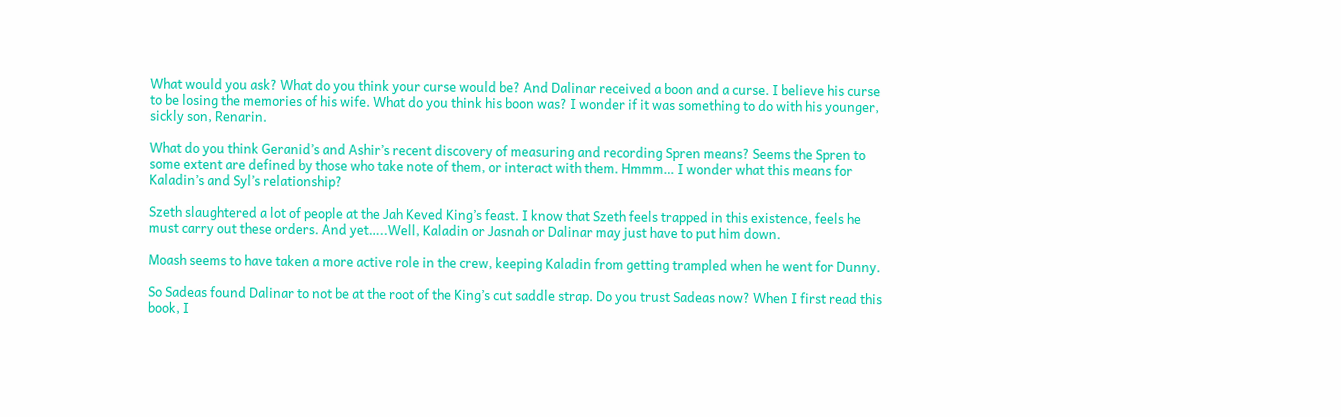What would you ask? What do you think your curse would be? And Dalinar received a boon and a curse. I believe his curse to be losing the memories of his wife. What do you think his boon was? I wonder if it was something to do with his younger, sickly son, Renarin.

What do you think Geranid’s and Ashir’s recent discovery of measuring and recording Spren means? Seems the Spren to some extent are defined by those who take note of them, or interact with them. Hmmm… I wonder what this means for Kaladin’s and Syl’s relationship?

Szeth slaughtered a lot of people at the Jah Keved King’s feast. I know that Szeth feels trapped in this existence, feels he must carry out these orders. And yet…..Well, Kaladin or Jasnah or Dalinar may just have to put him down.

Moash seems to have taken a more active role in the crew, keeping Kaladin from getting trampled when he went for Dunny.

So Sadeas found Dalinar to not be at the root of the King’s cut saddle strap. Do you trust Sadeas now? When I first read this book, I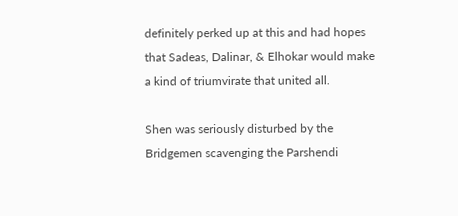definitely perked up at this and had hopes that Sadeas, Dalinar, & Elhokar would make a kind of triumvirate that united all.

Shen was seriously disturbed by the Bridgemen scavenging the Parshendi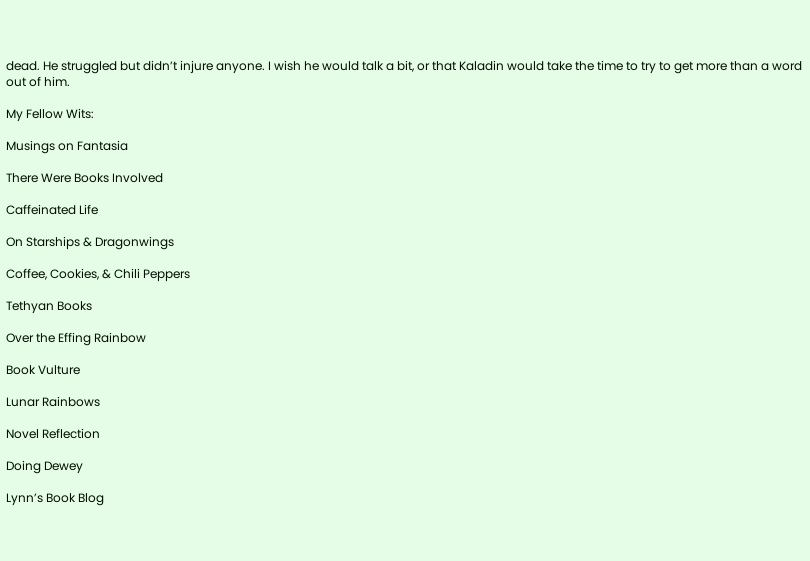dead. He struggled but didn’t injure anyone. I wish he would talk a bit, or that Kaladin would take the time to try to get more than a word out of him.

My Fellow Wits:

Musings on Fantasia

There Were Books Involved

Caffeinated Life

On Starships & Dragonwings

Coffee, Cookies, & Chili Peppers

Tethyan Books

Over the Effing Rainbow

Book Vulture

Lunar Rainbows

Novel Reflection

Doing Dewey

Lynn’s Book Blog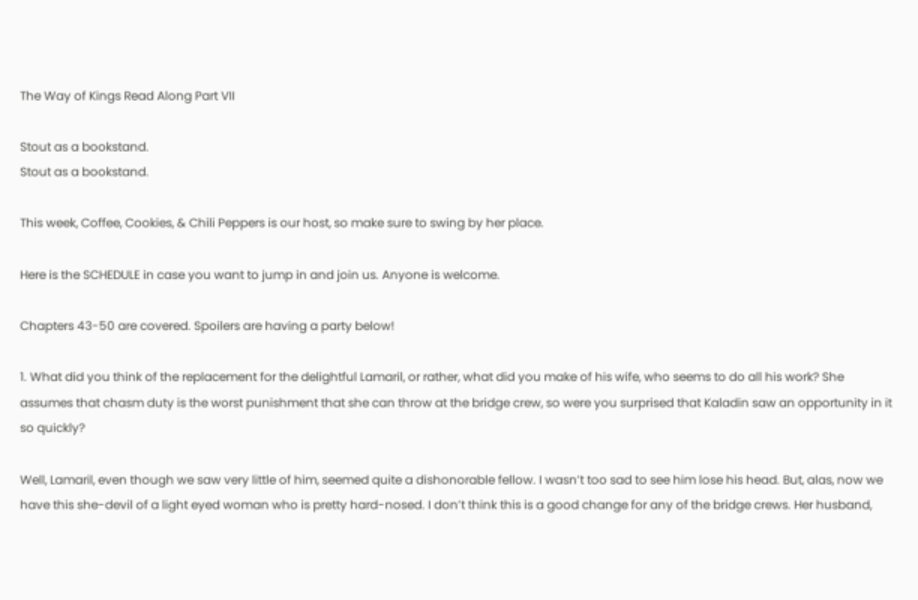The Way of Kings Read Along Part VII

Stout as a bookstand.
Stout as a bookstand.

This week, Coffee, Cookies, & Chili Peppers is our host, so make sure to swing by her place.

Here is the SCHEDULE in case you want to jump in and join us. Anyone is welcome.

Chapters 43-50 are covered. Spoilers are having a party below!

1. What did you think of the replacement for the delightful Lamaril, or rather, what did you make of his wife, who seems to do all his work? She assumes that chasm duty is the worst punishment that she can throw at the bridge crew, so were you surprised that Kaladin saw an opportunity in it so quickly?

Well, Lamaril, even though we saw very little of him, seemed quite a dishonorable fellow. I wasn’t too sad to see him lose his head. But, alas, now we have this she-devil of a light eyed woman who is pretty hard-nosed. I don’t think this is a good change for any of the bridge crews. Her husband,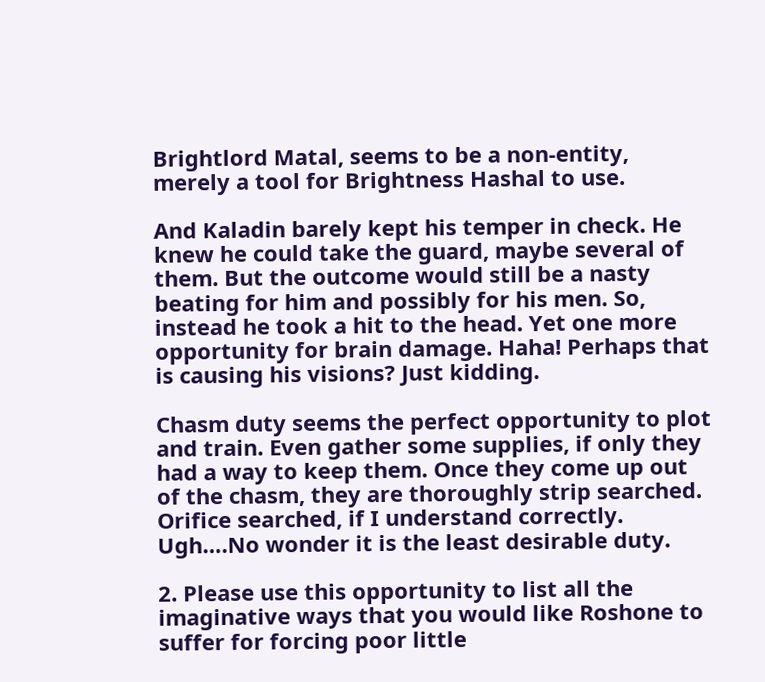Brightlord Matal, seems to be a non-entity, merely a tool for Brightness Hashal to use.

And Kaladin barely kept his temper in check. He knew he could take the guard, maybe several of them. But the outcome would still be a nasty beating for him and possibly for his men. So, instead he took a hit to the head. Yet one more opportunity for brain damage. Haha! Perhaps that is causing his visions? Just kidding.

Chasm duty seems the perfect opportunity to plot and train. Even gather some supplies, if only they had a way to keep them. Once they come up out of the chasm, they are thoroughly strip searched. Orifice searched, if I understand correctly. Ugh….No wonder it is the least desirable duty.

2. Please use this opportunity to list all the imaginative ways that you would like Roshone to suffer for forcing poor little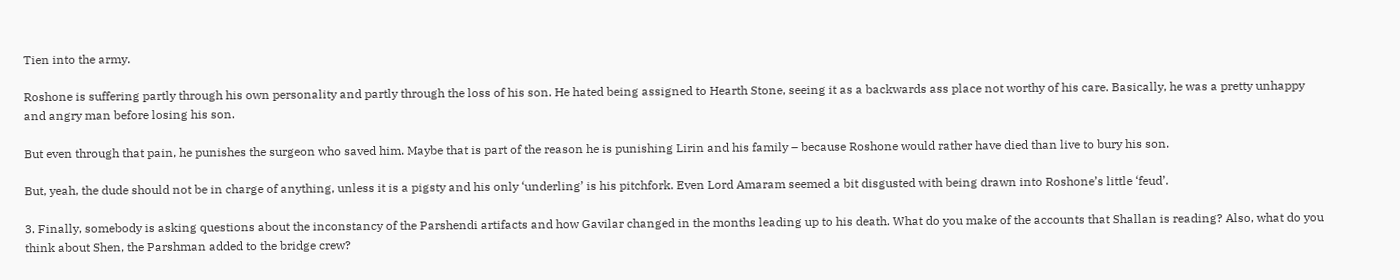Tien into the army.

Roshone is suffering partly through his own personality and partly through the loss of his son. He hated being assigned to Hearth Stone, seeing it as a backwards ass place not worthy of his care. Basically, he was a pretty unhappy and angry man before losing his son.

But even through that pain, he punishes the surgeon who saved him. Maybe that is part of the reason he is punishing Lirin and his family – because Roshone would rather have died than live to bury his son.

But, yeah, the dude should not be in charge of anything, unless it is a pigsty and his only ‘underling’ is his pitchfork. Even Lord Amaram seemed a bit disgusted with being drawn into Roshone’s little ‘feud’.

3. Finally, somebody is asking questions about the inconstancy of the Parshendi artifacts and how Gavilar changed in the months leading up to his death. What do you make of the accounts that Shallan is reading? Also, what do you think about Shen, the Parshman added to the bridge crew?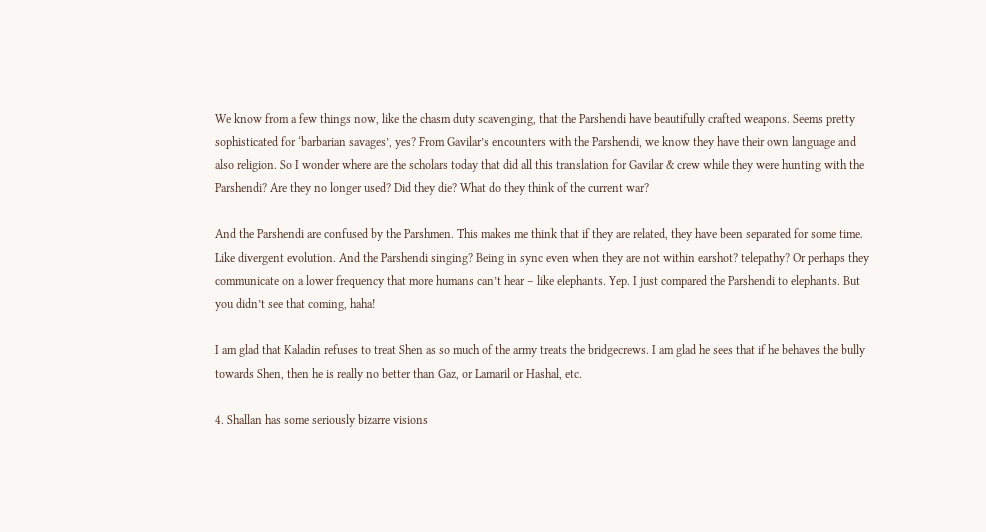We know from a few things now, like the chasm duty scavenging, that the Parshendi have beautifully crafted weapons. Seems pretty sophisticated for ‘barbarian savages’, yes? From Gavilar’s encounters with the Parshendi, we know they have their own language and also religion. So I wonder where are the scholars today that did all this translation for Gavilar & crew while they were hunting with the Parshendi? Are they no longer used? Did they die? What do they think of the current war?

And the Parshendi are confused by the Parshmen. This makes me think that if they are related, they have been separated for some time. Like divergent evolution. And the Parshendi singing? Being in sync even when they are not within earshot? telepathy? Or perhaps they communicate on a lower frequency that more humans can’t hear – like elephants. Yep. I just compared the Parshendi to elephants. But you didn’t see that coming, haha!

I am glad that Kaladin refuses to treat Shen as so much of the army treats the bridgecrews. I am glad he sees that if he behaves the bully towards Shen, then he is really no better than Gaz, or Lamaril or Hashal, etc.

4. Shallan has some seriously bizarre visions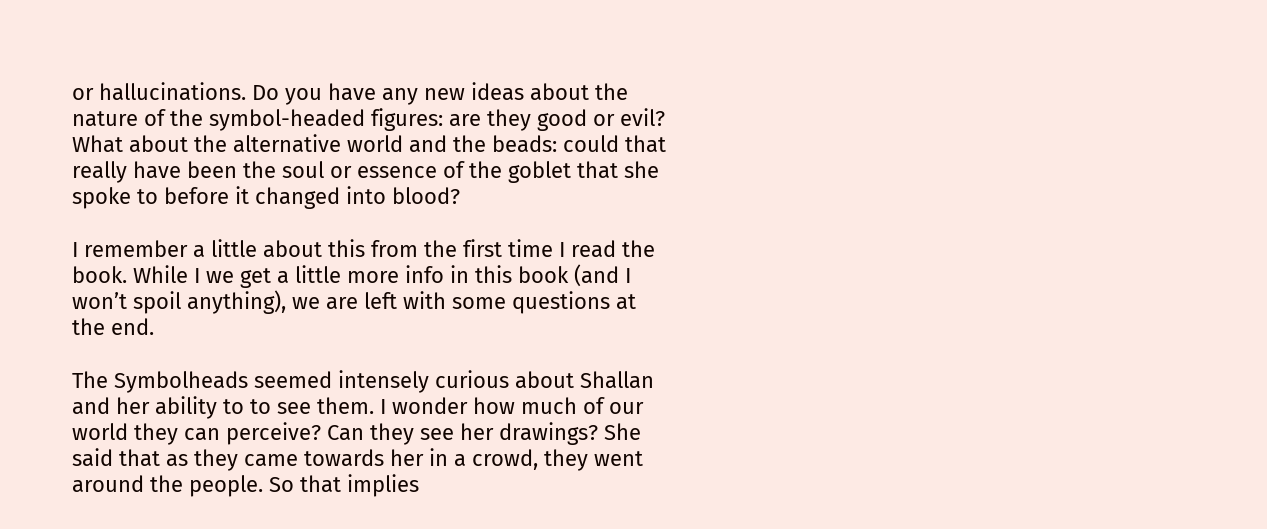or hallucinations. Do you have any new ideas about the nature of the symbol-headed figures: are they good or evil? What about the alternative world and the beads: could that really have been the soul or essence of the goblet that she spoke to before it changed into blood?

I remember a little about this from the first time I read the book. While I we get a little more info in this book (and I won’t spoil anything), we are left with some questions at the end.

The Symbolheads seemed intensely curious about Shallan and her ability to to see them. I wonder how much of our world they can perceive? Can they see her drawings? She said that as they came towards her in a crowd, they went around the people. So that implies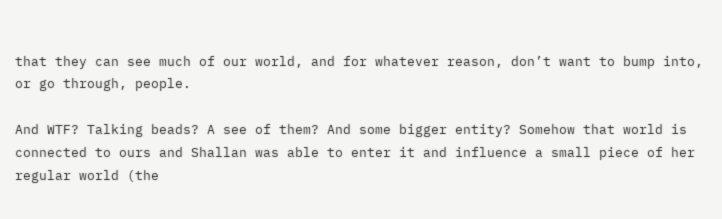that they can see much of our world, and for whatever reason, don’t want to bump into, or go through, people.

And WTF? Talking beads? A see of them? And some bigger entity? Somehow that world is connected to ours and Shallan was able to enter it and influence a small piece of her regular world (the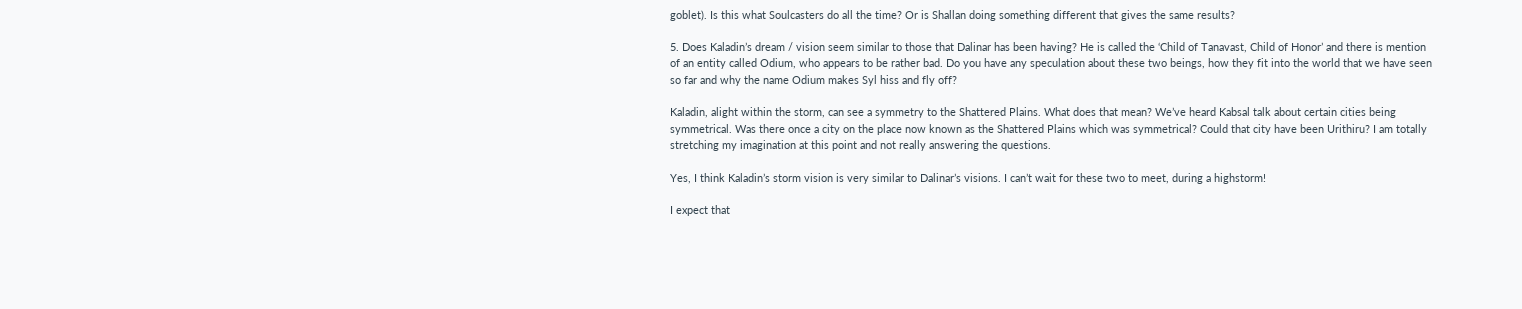goblet). Is this what Soulcasters do all the time? Or is Shallan doing something different that gives the same results?

5. Does Kaladin’s dream / vision seem similar to those that Dalinar has been having? He is called the ‘Child of Tanavast, Child of Honor’ and there is mention of an entity called Odium, who appears to be rather bad. Do you have any speculation about these two beings, how they fit into the world that we have seen so far and why the name Odium makes Syl hiss and fly off?

Kaladin, alight within the storm, can see a symmetry to the Shattered Plains. What does that mean? We’ve heard Kabsal talk about certain cities being symmetrical. Was there once a city on the place now known as the Shattered Plains which was symmetrical? Could that city have been Urithiru? I am totally stretching my imagination at this point and not really answering the questions.

Yes, I think Kaladin’s storm vision is very similar to Dalinar’s visions. I can’t wait for these two to meet, during a highstorm!

I expect that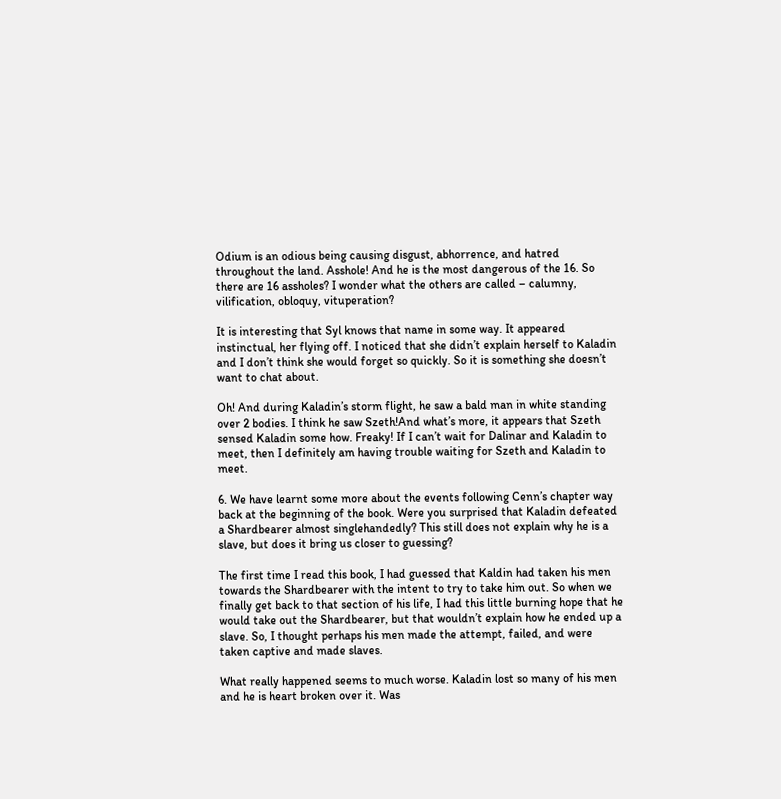Odium is an odious being causing disgust, abhorrence, and hatred throughout the land. Asshole! And he is the most dangerous of the 16. So there are 16 assholes? I wonder what the others are called – calumny, vilification, obloquy, vituperation?

It is interesting that Syl knows that name in some way. It appeared instinctual, her flying off. I noticed that she didn’t explain herself to Kaladin and I don’t think she would forget so quickly. So it is something she doesn’t want to chat about.

Oh! And during Kaladin’s storm flight, he saw a bald man in white standing over 2 bodies. I think he saw Szeth!And what’s more, it appears that Szeth sensed Kaladin some how. Freaky! If I can’t wait for Dalinar and Kaladin to meet, then I definitely am having trouble waiting for Szeth and Kaladin to meet.

6. We have learnt some more about the events following Cenn’s chapter way back at the beginning of the book. Were you surprised that Kaladin defeated a Shardbearer almost singlehandedly? This still does not explain why he is a slave, but does it bring us closer to guessing?

The first time I read this book, I had guessed that Kaldin had taken his men towards the Shardbearer with the intent to try to take him out. So when we finally get back to that section of his life, I had this little burning hope that he would take out the Shardbearer, but that wouldn’t explain how he ended up a slave. So, I thought perhaps his men made the attempt, failed, and were taken captive and made slaves.

What really happened seems to much worse. Kaladin lost so many of his men and he is heart broken over it. Was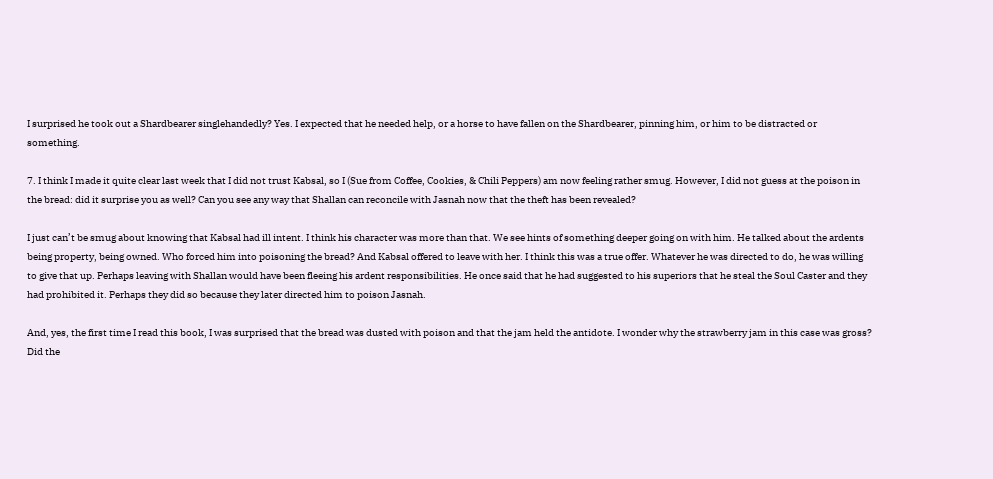I surprised he took out a Shardbearer singlehandedly? Yes. I expected that he needed help, or a horse to have fallen on the Shardbearer, pinning him, or him to be distracted or  something.

7. I think I made it quite clear last week that I did not trust Kabsal, so I (Sue from Coffee, Cookies, & Chili Peppers) am now feeling rather smug. However, I did not guess at the poison in the bread: did it surprise you as well? Can you see any way that Shallan can reconcile with Jasnah now that the theft has been revealed?

I just can’t be smug about knowing that Kabsal had ill intent. I think his character was more than that. We see hints of something deeper going on with him. He talked about the ardents being property, being owned. Who forced him into poisoning the bread? And Kabsal offered to leave with her. I think this was a true offer. Whatever he was directed to do, he was willing to give that up. Perhaps leaving with Shallan would have been fleeing his ardent responsibilities. He once said that he had suggested to his superiors that he steal the Soul Caster and they had prohibited it. Perhaps they did so because they later directed him to poison Jasnah.

And, yes, the first time I read this book, I was surprised that the bread was dusted with poison and that the jam held the antidote. I wonder why the strawberry jam in this case was gross? Did the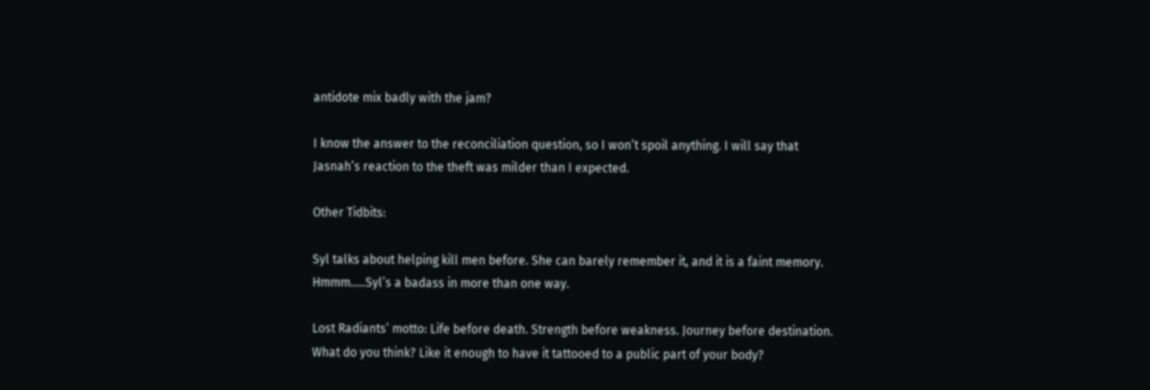antidote mix badly with the jam?

I know the answer to the reconciliation question, so I won’t spoil anything. I will say that Jasnah’s reaction to the theft was milder than I expected.

Other Tidbits:

Syl talks about helping kill men before. She can barely remember it, and it is a faint memory. Hmmm…..Syl’s a badass in more than one way.

Lost Radiants’ motto: Life before death. Strength before weakness. Journey before destination. What do you think? Like it enough to have it tattooed to a public part of your body?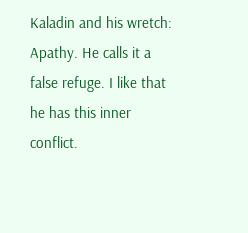Kaladin and his wretch: Apathy. He calls it a false refuge. I like that he has this inner conflict.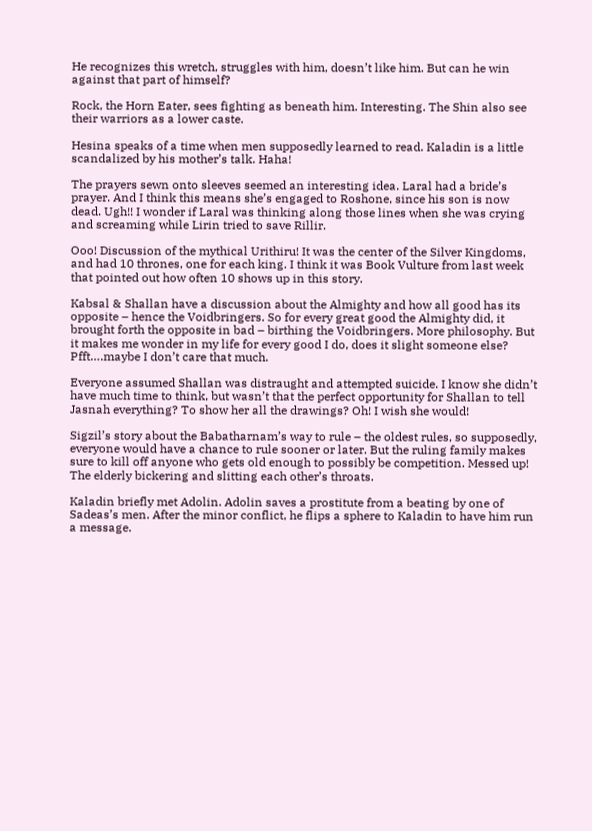He recognizes this wretch, struggles with him, doesn’t like him. But can he win against that part of himself?

Rock, the Horn Eater, sees fighting as beneath him. Interesting. The Shin also see their warriors as a lower caste.

Hesina speaks of a time when men supposedly learned to read. Kaladin is a little scandalized by his mother’s talk. Haha!

The prayers sewn onto sleeves seemed an interesting idea. Laral had a bride’s prayer. And I think this means she’s engaged to Roshone, since his son is now dead. Ugh!! I wonder if Laral was thinking along those lines when she was crying and screaming while Lirin tried to save Rillir.

Ooo! Discussion of the mythical Urithiru! It was the center of the Silver Kingdoms, and had 10 thrones, one for each king. I think it was Book Vulture from last week that pointed out how often 10 shows up in this story.

Kabsal & Shallan have a discussion about the Almighty and how all good has its opposite – hence the Voidbringers. So for every great good the Almighty did, it brought forth the opposite in bad – birthing the Voidbringers. More philosophy. But it makes me wonder in my life for every good I do, does it slight someone else? Pfft….maybe I don’t care that much.

Everyone assumed Shallan was distraught and attempted suicide. I know she didn’t have much time to think, but wasn’t that the perfect opportunity for Shallan to tell Jasnah everything? To show her all the drawings? Oh! I wish she would!

Sigzil’s story about the Babatharnam’s way to rule – the oldest rules, so supposedly, everyone would have a chance to rule sooner or later. But the ruling family makes sure to kill off anyone who gets old enough to possibly be competition. Messed up! The elderly bickering and slitting each other’s throats.

Kaladin briefly met Adolin. Adolin saves a prostitute from a beating by one of Sadeas’s men. After the minor conflict, he flips a sphere to Kaladin to have him run a message.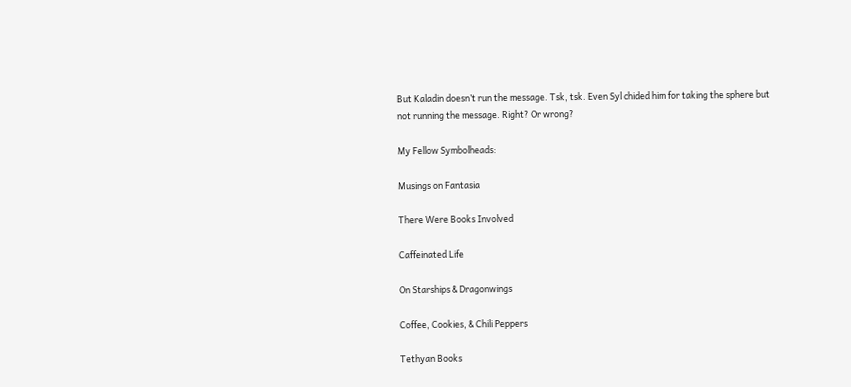But Kaladin doesn’t run the message. Tsk, tsk. Even Syl chided him for taking the sphere but not running the message. Right? Or wrong?

My Fellow Symbolheads:

Musings on Fantasia

There Were Books Involved

Caffeinated Life

On Starships & Dragonwings

Coffee, Cookies, & Chili Peppers

Tethyan Books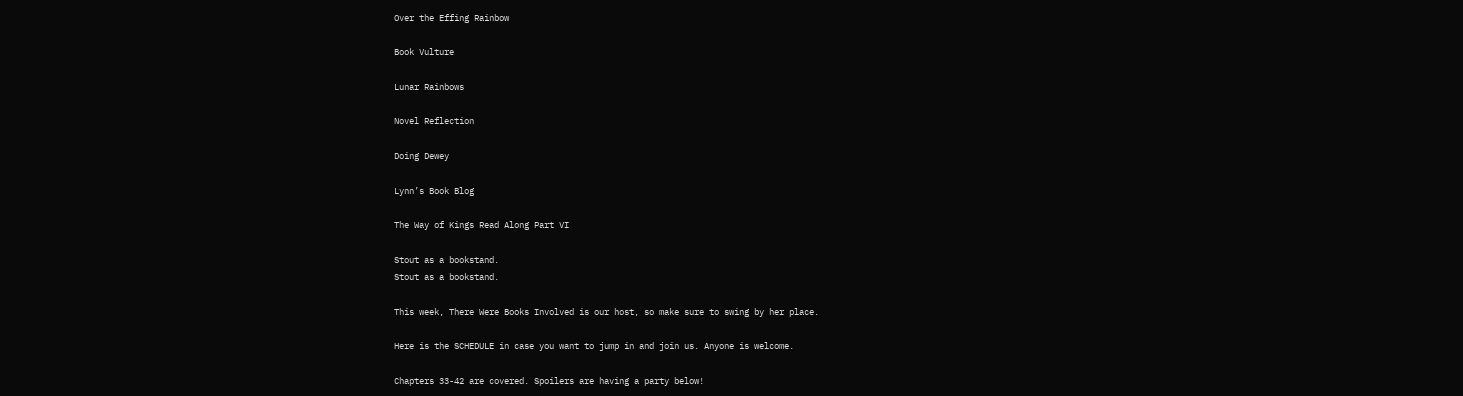Over the Effing Rainbow

Book Vulture

Lunar Rainbows

Novel Reflection

Doing Dewey

Lynn’s Book Blog

The Way of Kings Read Along Part VI

Stout as a bookstand.
Stout as a bookstand.

This week, There Were Books Involved is our host, so make sure to swing by her place.

Here is the SCHEDULE in case you want to jump in and join us. Anyone is welcome.

Chapters 33-42 are covered. Spoilers are having a party below!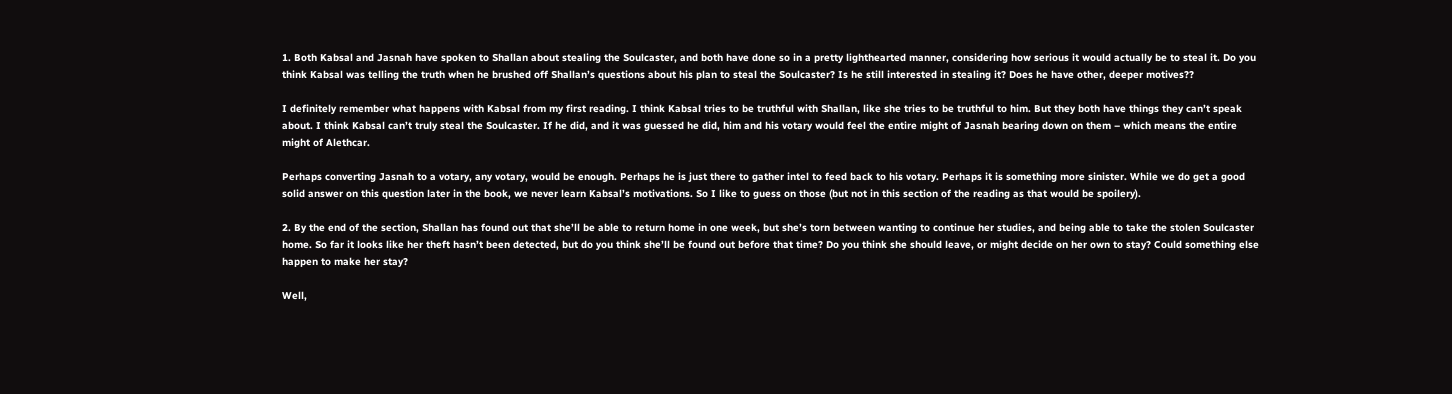1. Both Kabsal and Jasnah have spoken to Shallan about stealing the Soulcaster, and both have done so in a pretty lighthearted manner, considering how serious it would actually be to steal it. Do you think Kabsal was telling the truth when he brushed off Shallan’s questions about his plan to steal the Soulcaster? Is he still interested in stealing it? Does he have other, deeper motives??

I definitely remember what happens with Kabsal from my first reading. I think Kabsal tries to be truthful with Shallan, like she tries to be truthful to him. But they both have things they can’t speak about. I think Kabsal can’t truly steal the Soulcaster. If he did, and it was guessed he did, him and his votary would feel the entire might of Jasnah bearing down on them – which means the entire might of Alethcar.

Perhaps converting Jasnah to a votary, any votary, would be enough. Perhaps he is just there to gather intel to feed back to his votary. Perhaps it is something more sinister. While we do get a good solid answer on this question later in the book, we never learn Kabsal’s motivations. So I like to guess on those (but not in this section of the reading as that would be spoilery).

2. By the end of the section, Shallan has found out that she’ll be able to return home in one week, but she’s torn between wanting to continue her studies, and being able to take the stolen Soulcaster home. So far it looks like her theft hasn’t been detected, but do you think she’ll be found out before that time? Do you think she should leave, or might decide on her own to stay? Could something else happen to make her stay?

Well,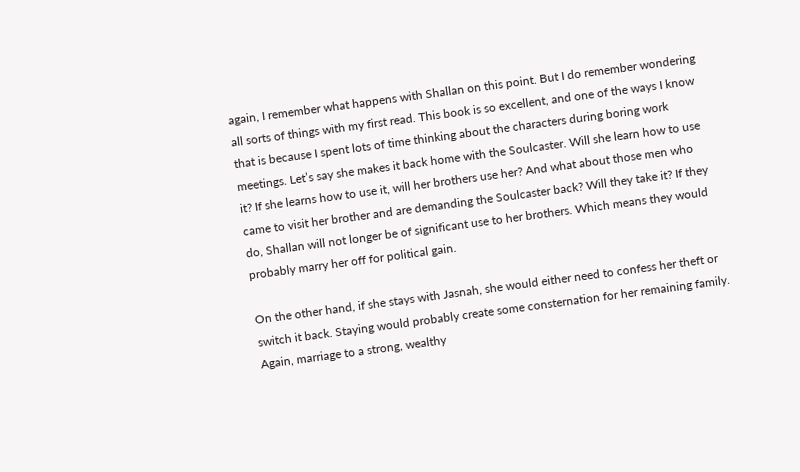again, I remember what happens with Shallan on this point. But I do remember wondering all sorts of things with my first read. This book is so excellent, and one of the ways I know that is because I spent lots of time thinking about the characters during boring work meetings. Let’s say she makes it back home with the Soulcaster. Will she learn how to use it? If she learns how to use it, will her brothers use her? And what about those men who came to visit her brother and are demanding the Soulcaster back? Will they take it? If they do, Shallan will not longer be of significant use to her brothers. Which means they would probably marry her off for political gain.

On the other hand, if she stays with Jasnah, she would either need to confess her theft or switch it back. Staying would probably create some consternation for her remaining family. Again, marriage to a strong, wealthy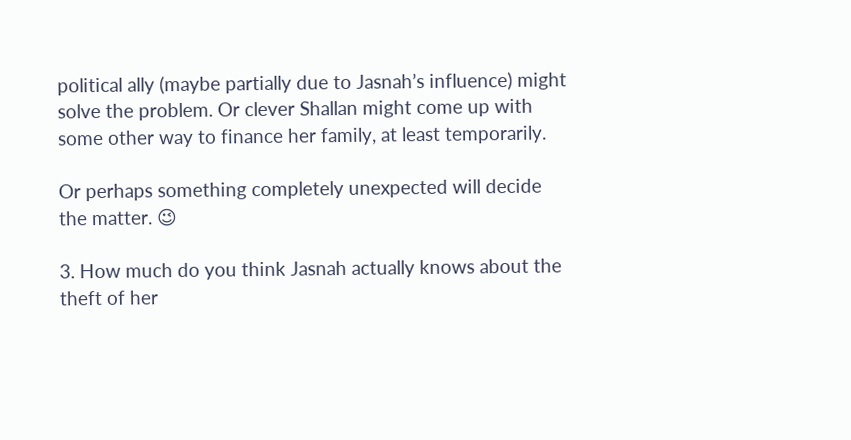political ally (maybe partially due to Jasnah’s influence) might solve the problem. Or clever Shallan might come up with some other way to finance her family, at least temporarily.

Or perhaps something completely unexpected will decide the matter. 😉

3. How much do you think Jasnah actually knows about the theft of her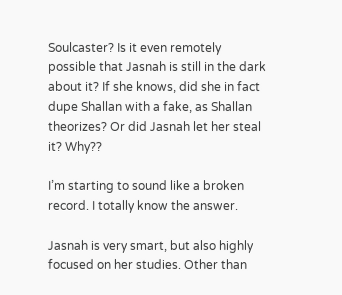Soulcaster? Is it even remotely possible that Jasnah is still in the dark about it? If she knows, did she in fact dupe Shallan with a fake, as Shallan theorizes? Or did Jasnah let her steal it? Why??

I’m starting to sound like a broken record. I totally know the answer.

Jasnah is very smart, but also highly focused on her studies. Other than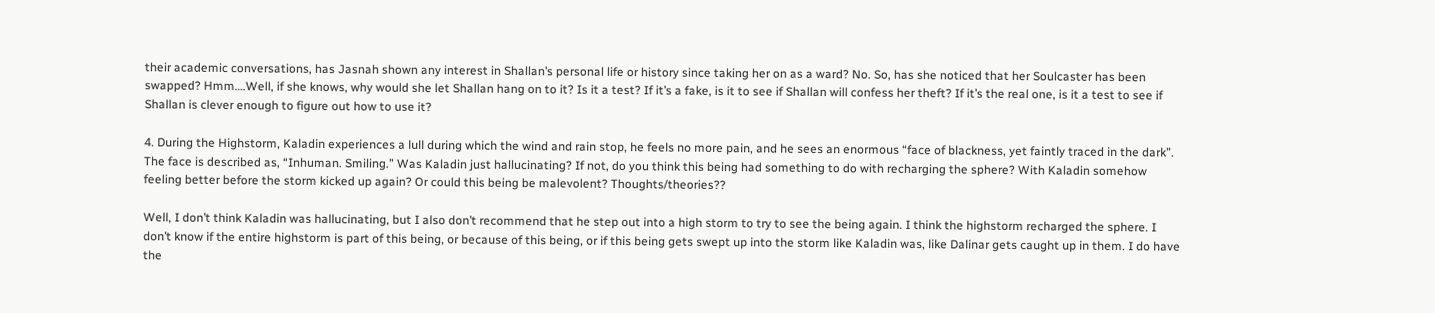their academic conversations, has Jasnah shown any interest in Shallan’s personal life or history since taking her on as a ward? No. So, has she noticed that her Soulcaster has been swapped? Hmm….Well, if she knows, why would she let Shallan hang on to it? Is it a test? If it’s a fake, is it to see if Shallan will confess her theft? If it’s the real one, is it a test to see if Shallan is clever enough to figure out how to use it?

4. During the Highstorm, Kaladin experiences a lull during which the wind and rain stop, he feels no more pain, and he sees an enormous “face of blackness, yet faintly traced in the dark”. The face is described as, “Inhuman. Smiling.” Was Kaladin just hallucinating? If not, do you think this being had something to do with recharging the sphere? With Kaladin somehow feeling better before the storm kicked up again? Or could this being be malevolent? Thoughts/theories??

Well, I don’t think Kaladin was hallucinating, but I also don’t recommend that he step out into a high storm to try to see the being again. I think the highstorm recharged the sphere. I don’t know if the entire highstorm is part of this being, or because of this being, or if this being gets swept up into the storm like Kaladin was, like Dalinar gets caught up in them. I do have the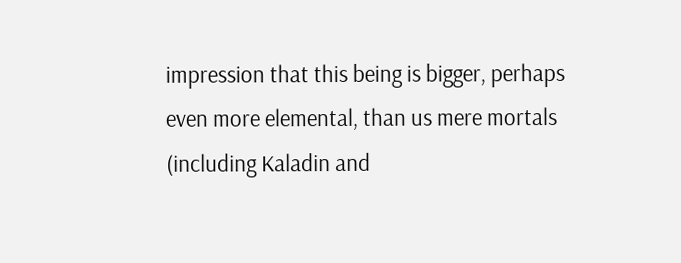impression that this being is bigger, perhaps even more elemental, than us mere mortals (including Kaladin and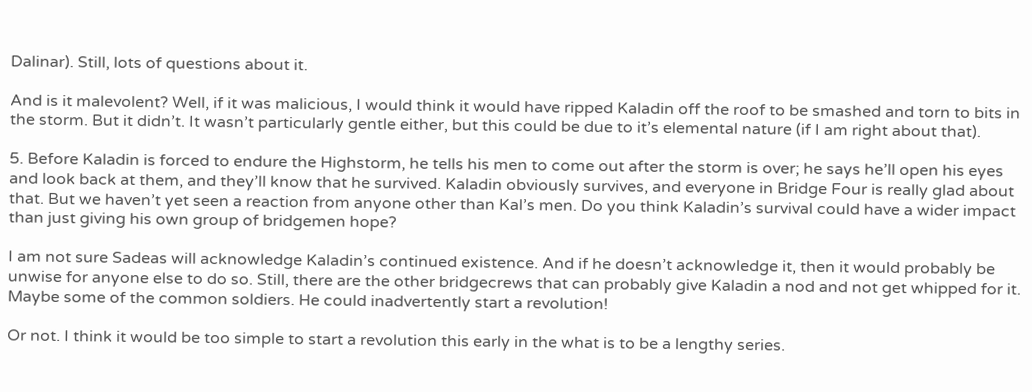Dalinar). Still, lots of questions about it.

And is it malevolent? Well, if it was malicious, I would think it would have ripped Kaladin off the roof to be smashed and torn to bits in the storm. But it didn’t. It wasn’t particularly gentle either, but this could be due to it’s elemental nature (if I am right about that).

5. Before Kaladin is forced to endure the Highstorm, he tells his men to come out after the storm is over; he says he’ll open his eyes and look back at them, and they’ll know that he survived. Kaladin obviously survives, and everyone in Bridge Four is really glad about that. But we haven’t yet seen a reaction from anyone other than Kal’s men. Do you think Kaladin’s survival could have a wider impact than just giving his own group of bridgemen hope?

I am not sure Sadeas will acknowledge Kaladin’s continued existence. And if he doesn’t acknowledge it, then it would probably be unwise for anyone else to do so. Still, there are the other bridgecrews that can probably give Kaladin a nod and not get whipped for it. Maybe some of the common soldiers. He could inadvertently start a revolution!

Or not. I think it would be too simple to start a revolution this early in the what is to be a lengthy series.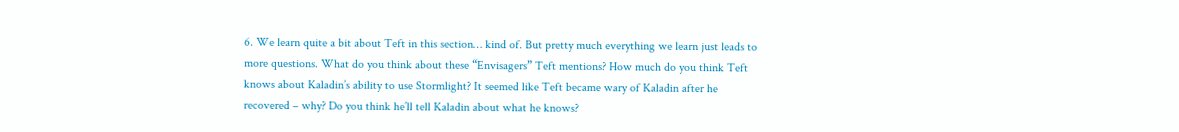6. We learn quite a bit about Teft in this section… kind of. But pretty much everything we learn just leads to more questions. What do you think about these “Envisagers” Teft mentions? How much do you think Teft knows about Kaladin’s ability to use Stormlight? It seemed like Teft became wary of Kaladin after he recovered – why? Do you think he’ll tell Kaladin about what he knows?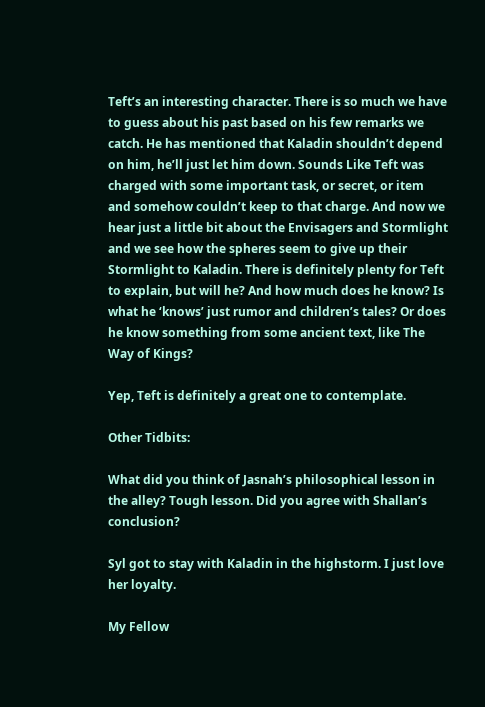Teft’s an interesting character. There is so much we have to guess about his past based on his few remarks we catch. He has mentioned that Kaladin shouldn’t depend on him, he’ll just let him down. Sounds Like Teft was charged with some important task, or secret, or item and somehow couldn’t keep to that charge. And now we hear just a little bit about the Envisagers and Stormlight and we see how the spheres seem to give up their Stormlight to Kaladin. There is definitely plenty for Teft to explain, but will he? And how much does he know? Is what he ‘knows’ just rumor and children’s tales? Or does he know something from some ancient text, like The Way of Kings?

Yep, Teft is definitely a great one to contemplate.

Other Tidbits:

What did you think of Jasnah’s philosophical lesson in the alley? Tough lesson. Did you agree with Shallan’s conclusion?

Syl got to stay with Kaladin in the highstorm. I just love her loyalty.

My Fellow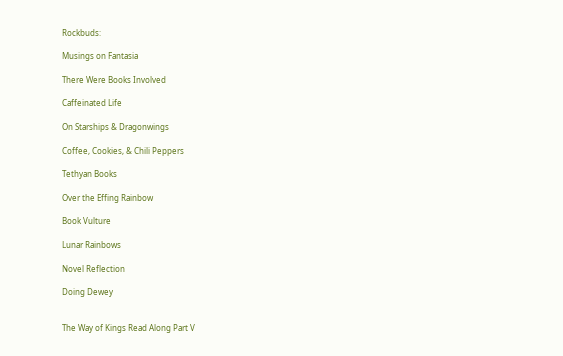Rockbuds:

Musings on Fantasia

There Were Books Involved

Caffeinated Life

On Starships & Dragonwings

Coffee, Cookies, & Chili Peppers

Tethyan Books

Over the Effing Rainbow

Book Vulture

Lunar Rainbows

Novel Reflection

Doing Dewey


The Way of Kings Read Along Part V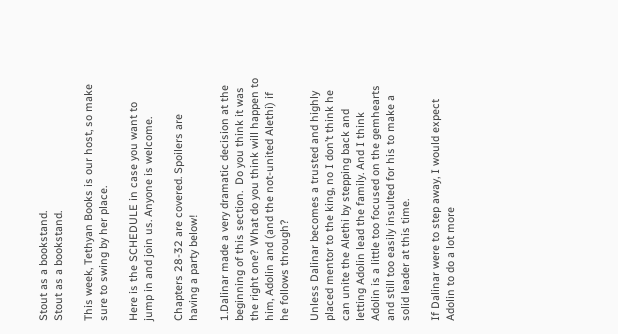Stout as a bookstand.
Stout as a bookstand.

This week, Tethyan Books is our host, so make sure to swing by her place.

Here is the SCHEDULE in case you want to jump in and join us. Anyone is welcome.

Chapters 28-32 are covered. Spoilers are having a party below!

1.Dalinar made a very dramatic decision at the beginning of this section.  Do you think it was the right one? What do you think will happen to him, Adolin and (and the not-united Alethi) if he follows through?

Unless Dalinar becomes a trusted and highly placed mentor to the king, no I don’t think he can unite the Alethi by stepping back and letting Adolin lead the family. And I think Adolin is a little too focused on the gemhearts and still too easily insulted for his to make a solid leader at this time.

If Dalinar were to step away, I would expect Adolin to do a lot more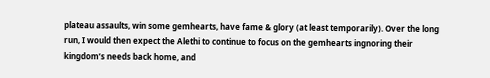plateau assaults, win some gemhearts, have fame & glory (at least temporarily). Over the long run, I would then expect the Alethi to continue to focus on the gemhearts ingnoring their kingdom’s needs back home, and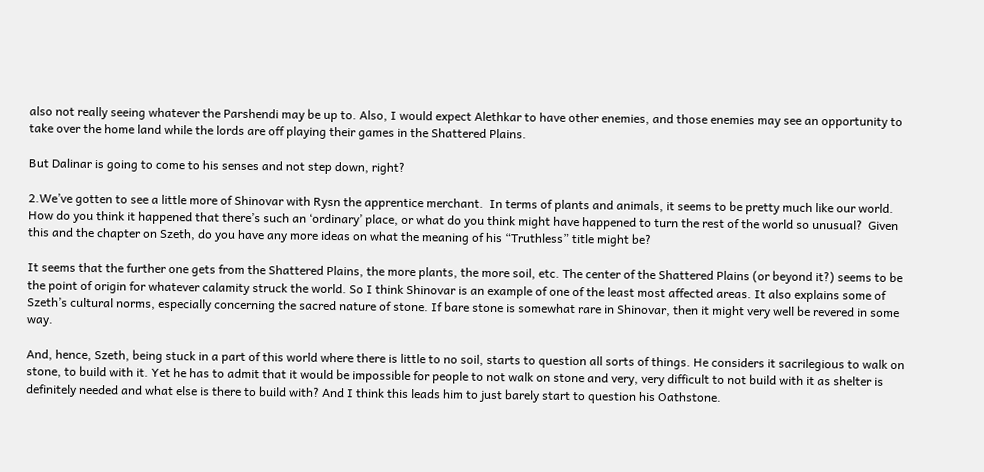also not really seeing whatever the Parshendi may be up to. Also, I would expect Alethkar to have other enemies, and those enemies may see an opportunity to take over the home land while the lords are off playing their games in the Shattered Plains.

But Dalinar is going to come to his senses and not step down, right?

2.We’ve gotten to see a little more of Shinovar with Rysn the apprentice merchant.  In terms of plants and animals, it seems to be pretty much like our world.  How do you think it happened that there’s such an ‘ordinary’ place, or what do you think might have happened to turn the rest of the world so unusual?  Given this and the chapter on Szeth, do you have any more ideas on what the meaning of his “Truthless” title might be?

It seems that the further one gets from the Shattered Plains, the more plants, the more soil, etc. The center of the Shattered Plains (or beyond it?) seems to be the point of origin for whatever calamity struck the world. So I think Shinovar is an example of one of the least most affected areas. It also explains some of Szeth’s cultural norms, especially concerning the sacred nature of stone. If bare stone is somewhat rare in Shinovar, then it might very well be revered in some way.

And, hence, Szeth, being stuck in a part of this world where there is little to no soil, starts to question all sorts of things. He considers it sacrilegious to walk on stone, to build with it. Yet he has to admit that it would be impossible for people to not walk on stone and very, very difficult to not build with it as shelter is definitely needed and what else is there to build with? And I think this leads him to just barely start to question his Oathstone.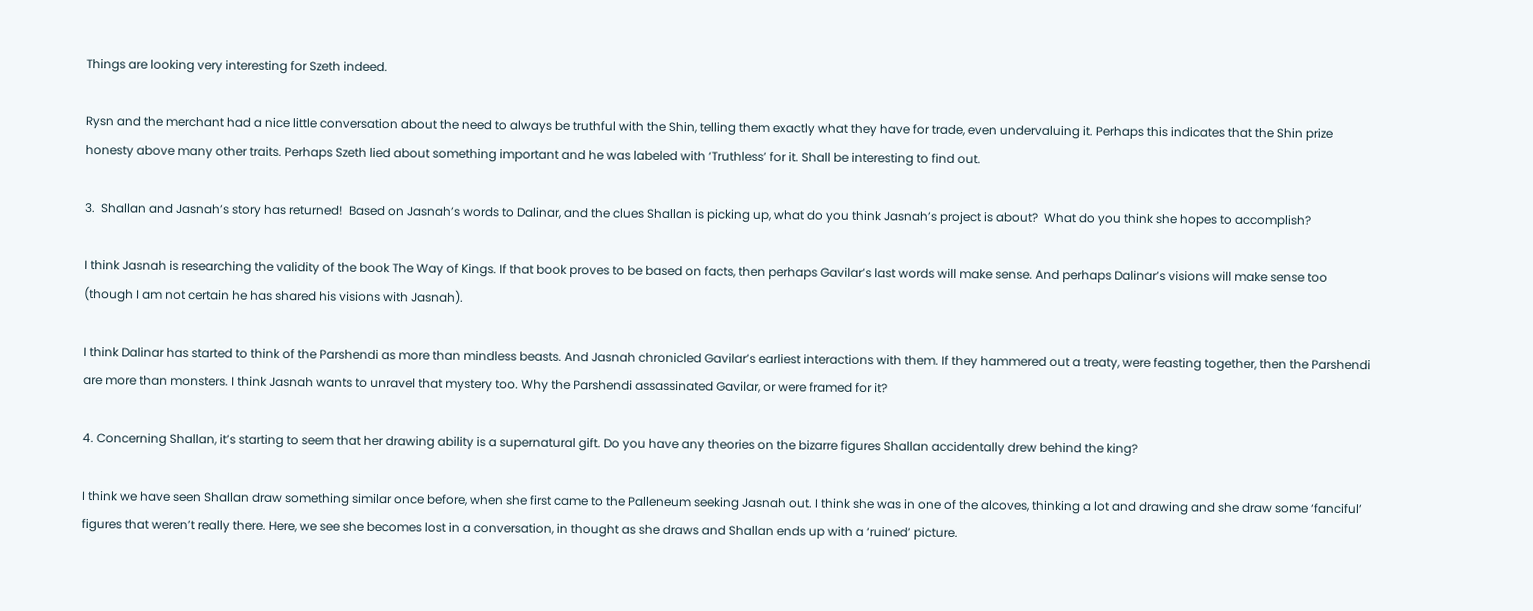Things are looking very interesting for Szeth indeed.

Rysn and the merchant had a nice little conversation about the need to always be truthful with the Shin, telling them exactly what they have for trade, even undervaluing it. Perhaps this indicates that the Shin prize honesty above many other traits. Perhaps Szeth lied about something important and he was labeled with ‘Truthless’ for it. Shall be interesting to find out.

3.  Shallan and Jasnah’s story has returned!  Based on Jasnah’s words to Dalinar, and the clues Shallan is picking up, what do you think Jasnah’s project is about?  What do you think she hopes to accomplish?

I think Jasnah is researching the validity of the book The Way of Kings. If that book proves to be based on facts, then perhaps Gavilar’s last words will make sense. And perhaps Dalinar’s visions will make sense too (though I am not certain he has shared his visions with Jasnah).

I think Dalinar has started to think of the Parshendi as more than mindless beasts. And Jasnah chronicled Gavilar’s earliest interactions with them. If they hammered out a treaty, were feasting together, then the Parshendi are more than monsters. I think Jasnah wants to unravel that mystery too. Why the Parshendi assassinated Gavilar, or were framed for it?

4. Concerning Shallan, it’s starting to seem that her drawing ability is a supernatural gift. Do you have any theories on the bizarre figures Shallan accidentally drew behind the king?

I think we have seen Shallan draw something similar once before, when she first came to the Palleneum seeking Jasnah out. I think she was in one of the alcoves, thinking a lot and drawing and she draw some ‘fanciful’ figures that weren’t really there. Here, we see she becomes lost in a conversation, in thought as she draws and Shallan ends up with a ‘ruined’ picture.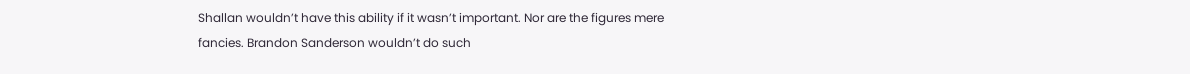Shallan wouldn’t have this ability if it wasn’t important. Nor are the figures mere fancies. Brandon Sanderson wouldn’t do such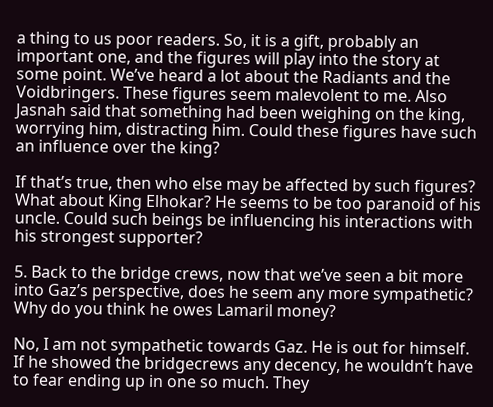a thing to us poor readers. So, it is a gift, probably an important one, and the figures will play into the story at some point. We’ve heard a lot about the Radiants and the Voidbringers. These figures seem malevolent to me. Also Jasnah said that something had been weighing on the king, worrying him, distracting him. Could these figures have such an influence over the king?

If that’s true, then who else may be affected by such figures? What about King Elhokar? He seems to be too paranoid of his uncle. Could such beings be influencing his interactions with his strongest supporter?

5. Back to the bridge crews, now that we’ve seen a bit more into Gaz’s perspective, does he seem any more sympathetic?  Why do you think he owes Lamaril money?

No, I am not sympathetic towards Gaz. He is out for himself. If he showed the bridgecrews any decency, he wouldn’t have to fear ending up in one so much. They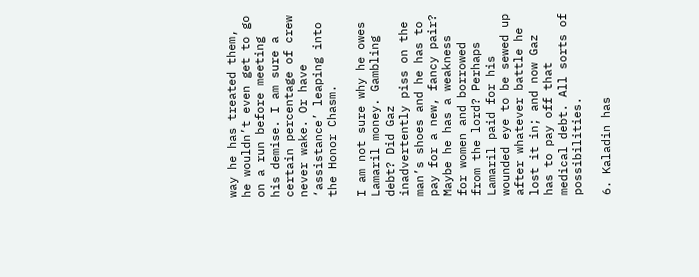way he has treated them, he wouldn’t even get to go on a run before meeting his demise. I am sure a certain percentage of crew never wake. Or have ‘assistance’ leaping into the Honor Chasm.

I am not sure why he owes Lamaril money. Gambling debt? Did Gaz inadvertently piss on the man’s shoes and he has to pay for a new, fancy pair? Maybe he has a weakness for women and borrowed from the lord? Perhaps Lamaril paid for his wounded eye to be sewed up after whatever battle he lost it in; and now Gaz has to pay off that medical debt. All sorts of possibilities.

6. Kaladin has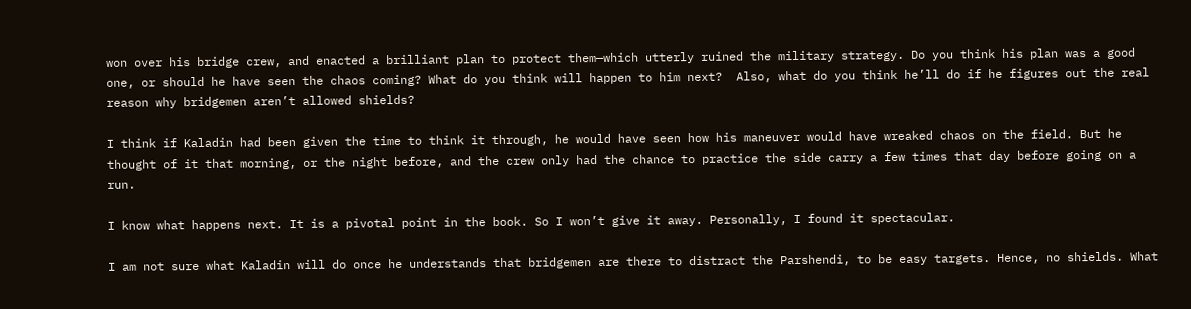won over his bridge crew, and enacted a brilliant plan to protect them—which utterly ruined the military strategy. Do you think his plan was a good one, or should he have seen the chaos coming? What do you think will happen to him next?  Also, what do you think he’ll do if he figures out the real reason why bridgemen aren’t allowed shields?

I think if Kaladin had been given the time to think it through, he would have seen how his maneuver would have wreaked chaos on the field. But he thought of it that morning, or the night before, and the crew only had the chance to practice the side carry a few times that day before going on a run.

I know what happens next. It is a pivotal point in the book. So I won’t give it away. Personally, I found it spectacular.

I am not sure what Kaladin will do once he understands that bridgemen are there to distract the Parshendi, to be easy targets. Hence, no shields. What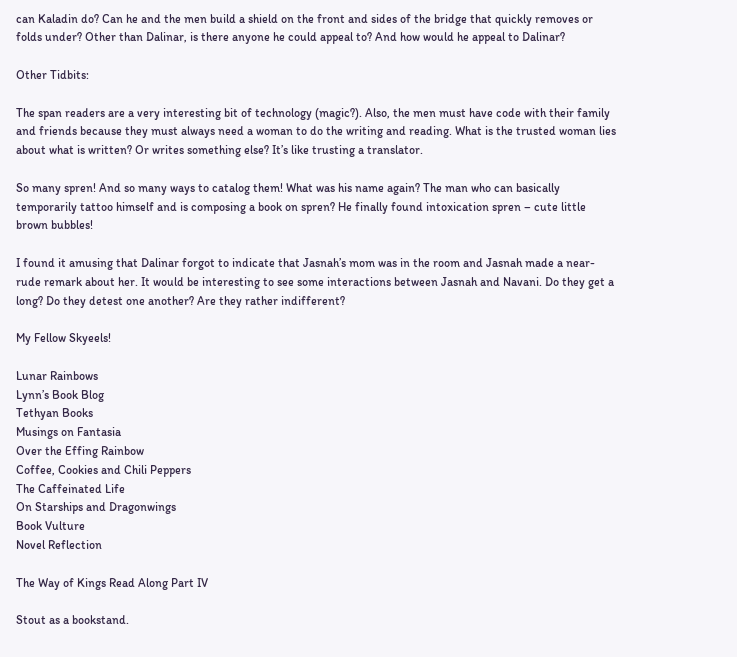can Kaladin do? Can he and the men build a shield on the front and sides of the bridge that quickly removes or folds under? Other than Dalinar, is there anyone he could appeal to? And how would he appeal to Dalinar?

Other Tidbits:

The span readers are a very interesting bit of technology (magic?). Also, the men must have code with their family and friends because they must always need a woman to do the writing and reading. What is the trusted woman lies about what is written? Or writes something else? It’s like trusting a translator.

So many spren! And so many ways to catalog them! What was his name again? The man who can basically temporarily tattoo himself and is composing a book on spren? He finally found intoxication spren – cute little brown bubbles!

I found it amusing that Dalinar forgot to indicate that Jasnah’s mom was in the room and Jasnah made a near-rude remark about her. It would be interesting to see some interactions between Jasnah and Navani. Do they get a long? Do they detest one another? Are they rather indifferent?

My Fellow Skyeels!

Lunar Rainbows
Lynn’s Book Blog
Tethyan Books
Musings on Fantasia
Over the Effing Rainbow
Coffee, Cookies and Chili Peppers
The Caffeinated Life
On Starships and Dragonwings
Book Vulture
Novel Reflection

The Way of Kings Read Along Part IV

Stout as a bookstand.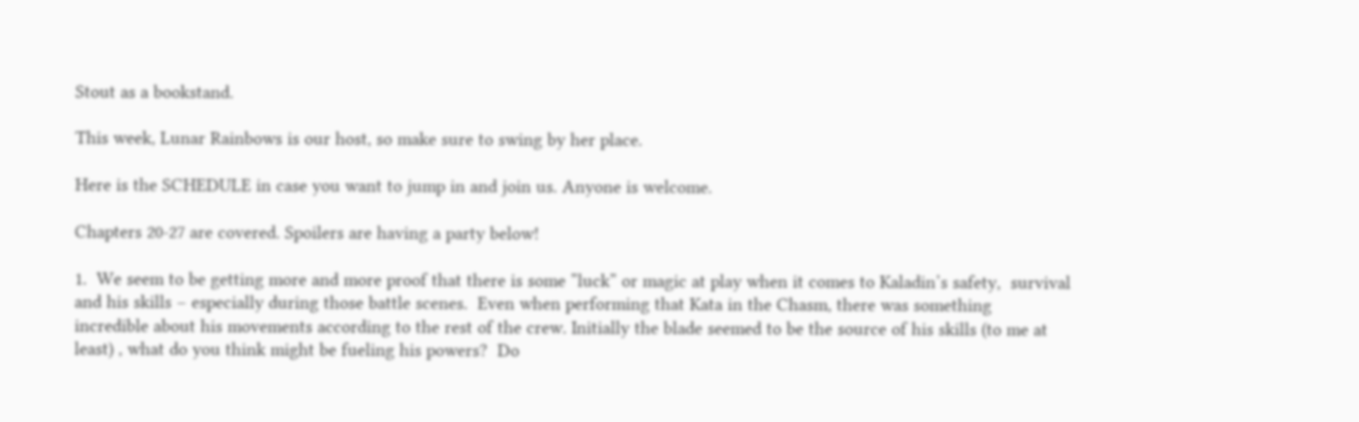Stout as a bookstand.

This week, Lunar Rainbows is our host, so make sure to swing by her place.

Here is the SCHEDULE in case you want to jump in and join us. Anyone is welcome.

Chapters 20-27 are covered. Spoilers are having a party below!

1.  We seem to be getting more and more proof that there is some ”luck” or magic at play when it comes to Kaladin’s safety,  survival and his skills – especially during those battle scenes.  Even when performing that Kata in the Chasm, there was something  incredible about his movements according to the rest of the crew. Initially the blade seemed to be the source of his skills (to me at least) , what do you think might be fueling his powers?  Do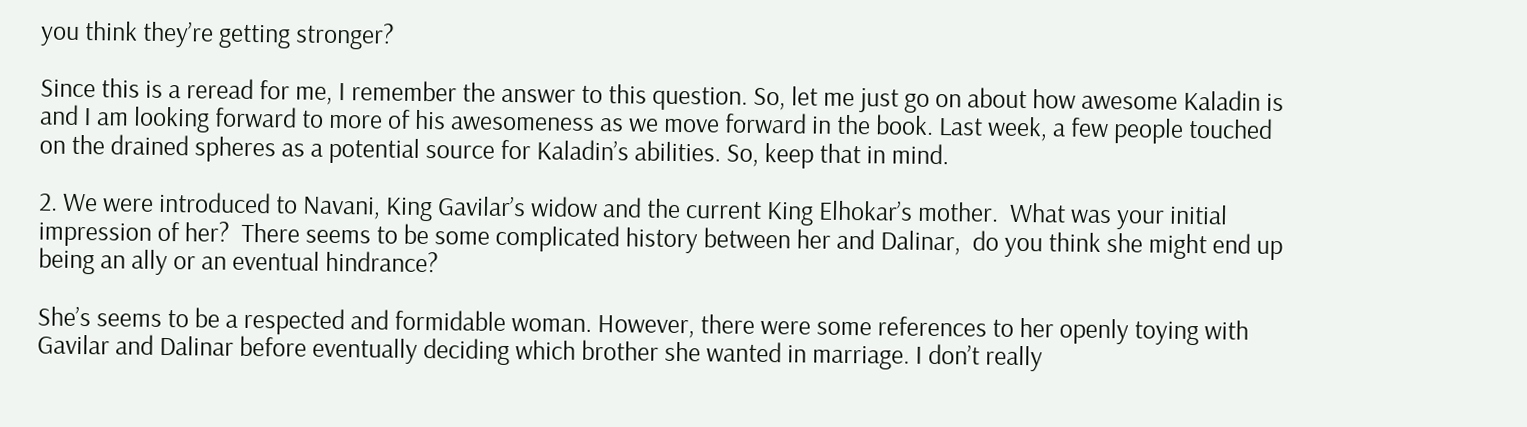you think they’re getting stronger?

Since this is a reread for me, I remember the answer to this question. So, let me just go on about how awesome Kaladin is and I am looking forward to more of his awesomeness as we move forward in the book. Last week, a few people touched on the drained spheres as a potential source for Kaladin’s abilities. So, keep that in mind.

2. We were introduced to Navani, King Gavilar’s widow and the current King Elhokar’s mother.  What was your initial impression of her?  There seems to be some complicated history between her and Dalinar,  do you think she might end up being an ally or an eventual hindrance?

She’s seems to be a respected and formidable woman. However, there were some references to her openly toying with Gavilar and Dalinar before eventually deciding which brother she wanted in marriage. I don’t really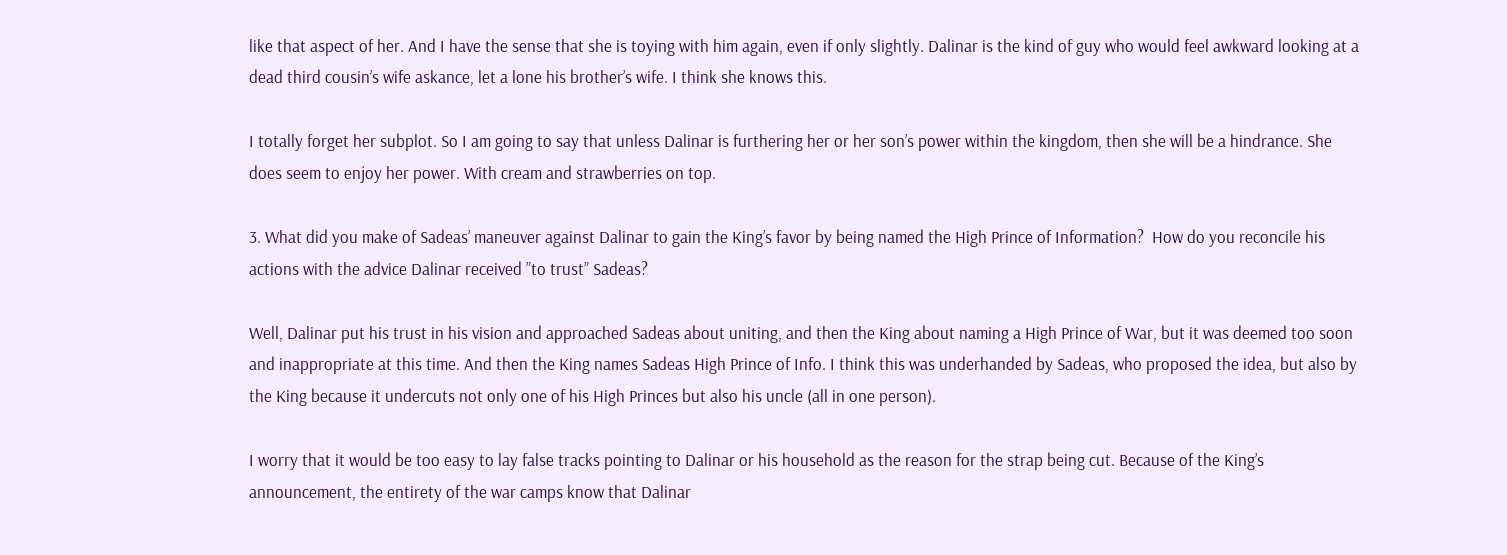like that aspect of her. And I have the sense that she is toying with him again, even if only slightly. Dalinar is the kind of guy who would feel awkward looking at a dead third cousin’s wife askance, let a lone his brother’s wife. I think she knows this.

I totally forget her subplot. So I am going to say that unless Dalinar is furthering her or her son’s power within the kingdom, then she will be a hindrance. She does seem to enjoy her power. With cream and strawberries on top.

3. What did you make of Sadeas’ maneuver against Dalinar to gain the King’s favor by being named the High Prince of Information?  How do you reconcile his actions with the advice Dalinar received ”to trust” Sadeas?

Well, Dalinar put his trust in his vision and approached Sadeas about uniting, and then the King about naming a High Prince of War, but it was deemed too soon and inappropriate at this time. And then the King names Sadeas High Prince of Info. I think this was underhanded by Sadeas, who proposed the idea, but also by the King because it undercuts not only one of his High Princes but also his uncle (all in one person).

I worry that it would be too easy to lay false tracks pointing to Dalinar or his household as the reason for the strap being cut. Because of the King’s announcement, the entirety of the war camps know that Dalinar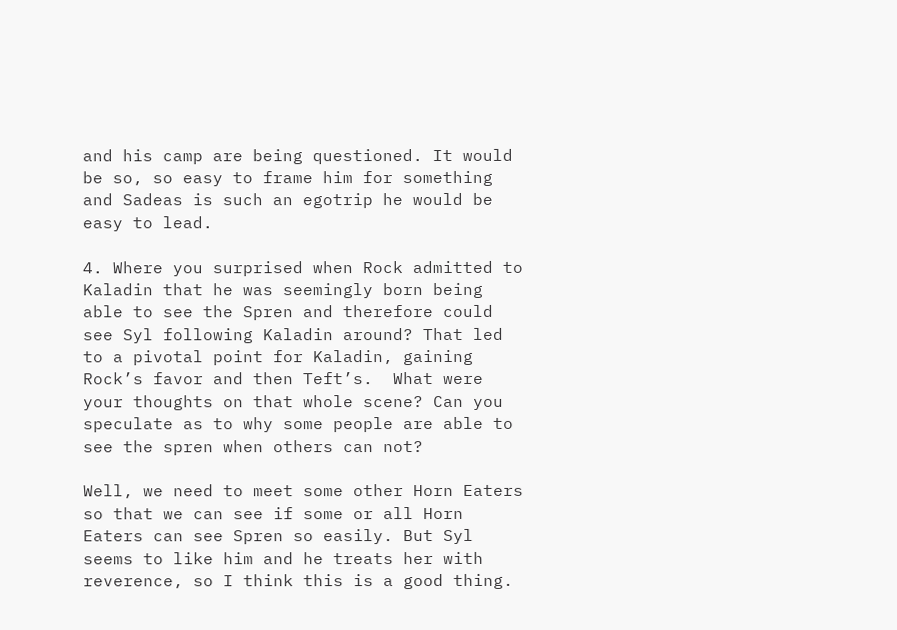and his camp are being questioned. It would be so, so easy to frame him for something and Sadeas is such an egotrip he would be easy to lead.

4. Where you surprised when Rock admitted to Kaladin that he was seemingly born being able to see the Spren and therefore could see Syl following Kaladin around? That led to a pivotal point for Kaladin, gaining Rock’s favor and then Teft’s.  What were your thoughts on that whole scene? Can you speculate as to why some people are able to see the spren when others can not?

Well, we need to meet some other Horn Eaters so that we can see if some or all Horn Eaters can see Spren so easily. But Syl seems to like him and he treats her with reverence, so I think this is a good thing.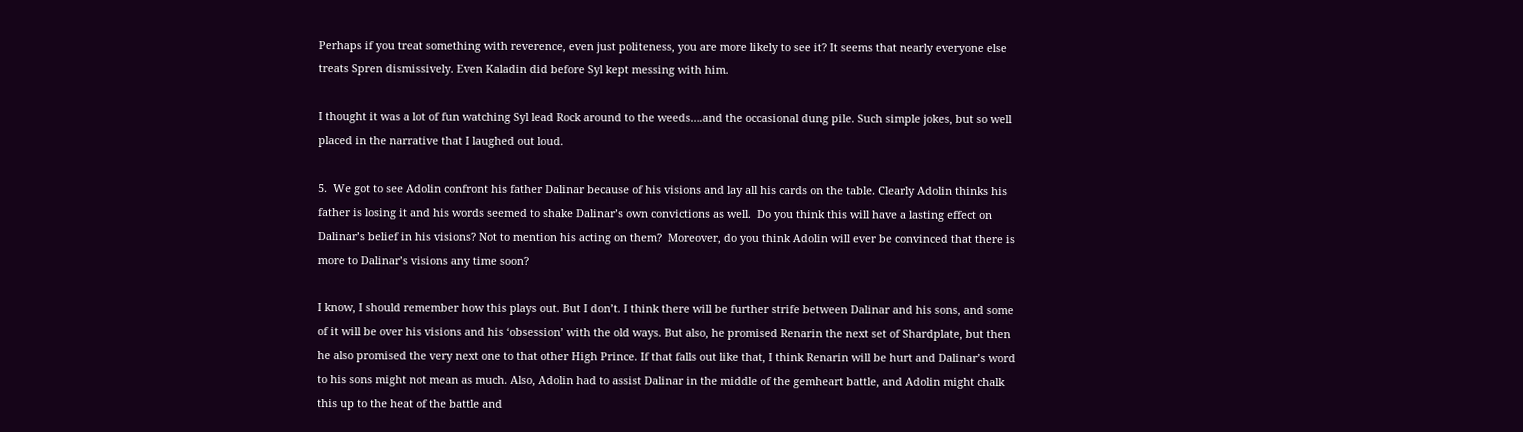Perhaps if you treat something with reverence, even just politeness, you are more likely to see it? It seems that nearly everyone else treats Spren dismissively. Even Kaladin did before Syl kept messing with him.

I thought it was a lot of fun watching Syl lead Rock around to the weeds….and the occasional dung pile. Such simple jokes, but so well placed in the narrative that I laughed out loud.

5.  We got to see Adolin confront his father Dalinar because of his visions and lay all his cards on the table. Clearly Adolin thinks his father is losing it and his words seemed to shake Dalinar’s own convictions as well.  Do you think this will have a lasting effect on Dalinar’s belief in his visions? Not to mention his acting on them?  Moreover, do you think Adolin will ever be convinced that there is more to Dalinar’s visions any time soon?

I know, I should remember how this plays out. But I don’t. I think there will be further strife between Dalinar and his sons, and some of it will be over his visions and his ‘obsession’ with the old ways. But also, he promised Renarin the next set of Shardplate, but then he also promised the very next one to that other High Prince. If that falls out like that, I think Renarin will be hurt and Dalinar’s word to his sons might not mean as much. Also, Adolin had to assist Dalinar in the middle of the gemheart battle, and Adolin might chalk this up to the heat of the battle and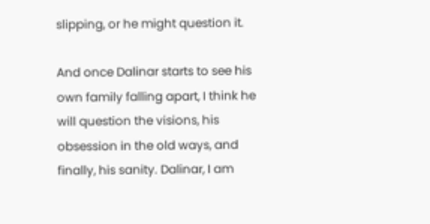slipping, or he might question it.

And once Dalinar starts to see his own family falling apart, I think he will question the visions, his obsession in the old ways, and finally, his sanity. Dalinar, I am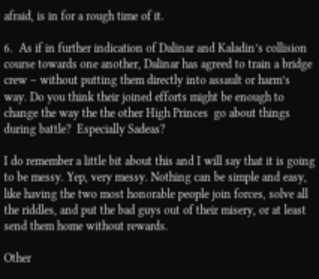afraid, is in for a rough time of it.

6.  As if in further indication of Dalinar and Kaladin’s collision course towards one another, Dalinar has agreed to train a bridge crew – without putting them directly into assault or harm’s way. Do you think their joined efforts might be enough to change the way the the other High Princes  go about things during battle?  Especially Sadeas?

I do remember a little bit about this and I will say that it is going to be messy. Yep, very messy. Nothing can be simple and easy, like having the two most honorable people join forces, solve all the riddles, and put the bad guys out of their misery, or at least send them home without rewards.

Other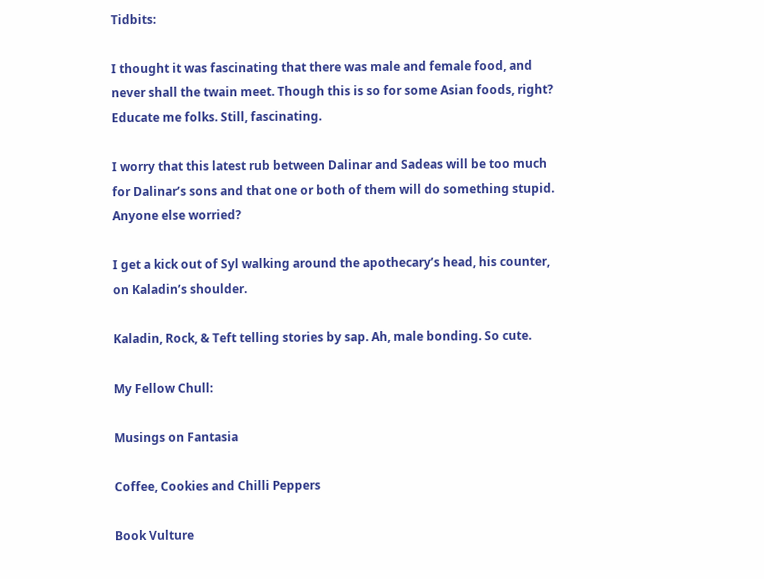Tidbits:

I thought it was fascinating that there was male and female food, and never shall the twain meet. Though this is so for some Asian foods, right? Educate me folks. Still, fascinating.

I worry that this latest rub between Dalinar and Sadeas will be too much for Dalinar’s sons and that one or both of them will do something stupid. Anyone else worried?

I get a kick out of Syl walking around the apothecary’s head, his counter, on Kaladin’s shoulder.

Kaladin, Rock, & Teft telling stories by sap. Ah, male bonding. So cute.

My Fellow Chull:

Musings on Fantasia

Coffee, Cookies and Chilli Peppers

Book Vulture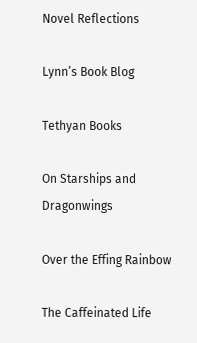Novel Reflections

Lynn’s Book Blog

Tethyan Books

On Starships and Dragonwings

Over the Effing Rainbow

The Caffeinated Life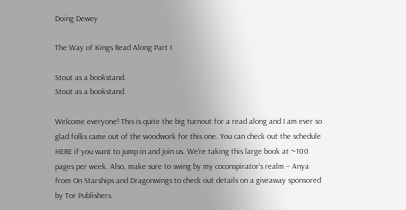Doing Dewey

The Way of Kings Read Along Part I

Stout as a bookstand.
Stout as a bookstand.

Welcome everyone! This is quite the big turnout for a read along and I am ever so glad folks came out of the woodwork for this one. You can check out the schedule HERE if you want to jump in and join us. We’re taking this large book at ~100 pages per week. Also, make sure to swing by my coconspirator’s realm – Anya from On Starships and Dragonwings to check out details on a giveaway sponsored by Tor Publishers.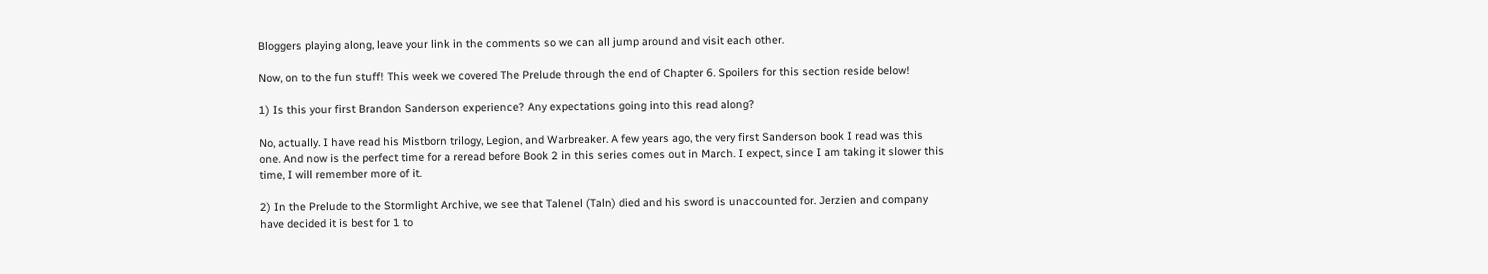Bloggers playing along, leave your link in the comments so we can all jump around and visit each other.

Now, on to the fun stuff! This week we covered The Prelude through the end of Chapter 6. Spoilers for this section reside below!

1) Is this your first Brandon Sanderson experience? Any expectations going into this read along?

No, actually. I have read his Mistborn trilogy, Legion, and Warbreaker. A few years ago, the very first Sanderson book I read was this one. And now is the perfect time for a reread before Book 2 in this series comes out in March. I expect, since I am taking it slower this time, I will remember more of it.

2) In the Prelude to the Stormlight Archive, we see that Talenel (Taln) died and his sword is unaccounted for. Jerzien and company have decided it is best for 1 to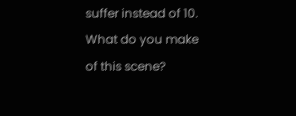suffer instead of 10. What do you make of this scene?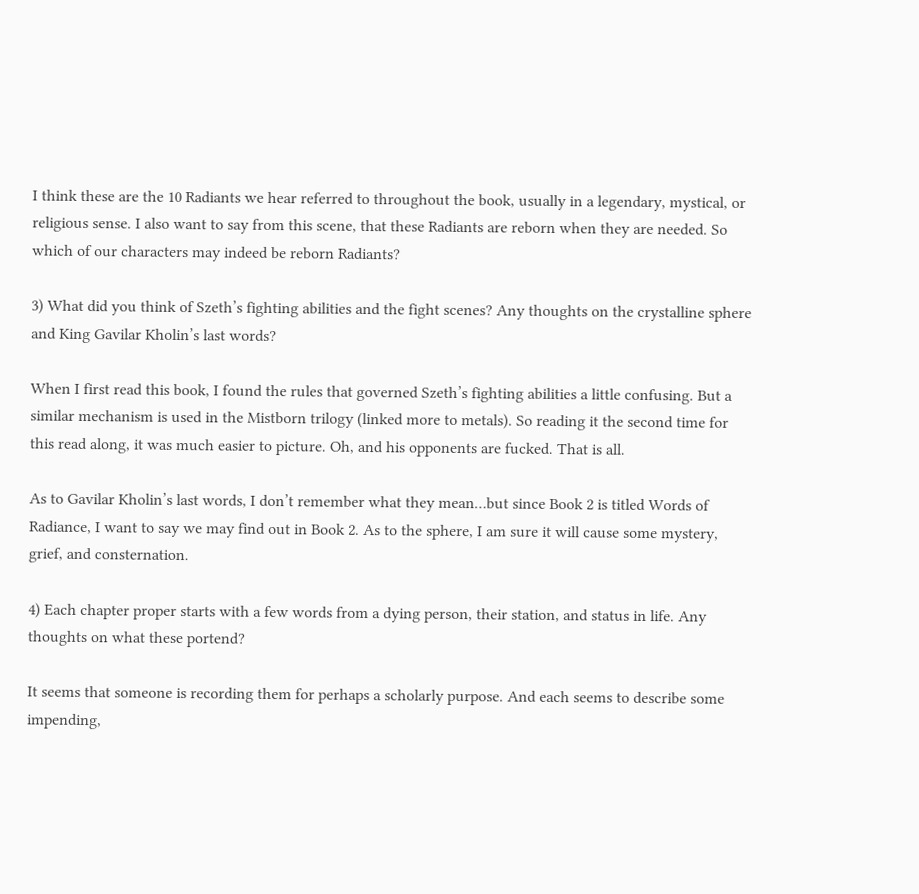I think these are the 10 Radiants we hear referred to throughout the book, usually in a legendary, mystical, or religious sense. I also want to say from this scene, that these Radiants are reborn when they are needed. So which of our characters may indeed be reborn Radiants?

3) What did you think of Szeth’s fighting abilities and the fight scenes? Any thoughts on the crystalline sphere and King Gavilar Kholin’s last words?

When I first read this book, I found the rules that governed Szeth’s fighting abilities a little confusing. But a similar mechanism is used in the Mistborn trilogy (linked more to metals). So reading it the second time for this read along, it was much easier to picture. Oh, and his opponents are fucked. That is all.

As to Gavilar Kholin’s last words, I don’t remember what they mean…but since Book 2 is titled Words of Radiance, I want to say we may find out in Book 2. As to the sphere, I am sure it will cause some mystery, grief, and consternation.

4) Each chapter proper starts with a few words from a dying person, their station, and status in life. Any thoughts on what these portend?

It seems that someone is recording them for perhaps a scholarly purpose. And each seems to describe some impending,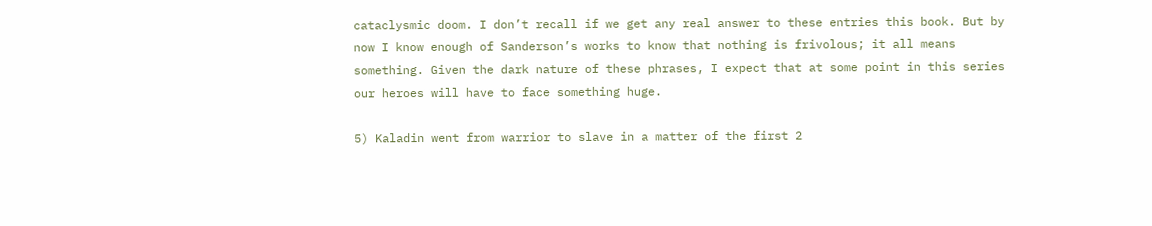cataclysmic doom. I don’t recall if we get any real answer to these entries this book. But by now I know enough of Sanderson’s works to know that nothing is frivolous; it all means something. Given the dark nature of these phrases, I expect that at some point in this series our heroes will have to face something huge.

5) Kaladin went from warrior to slave in a matter of the first 2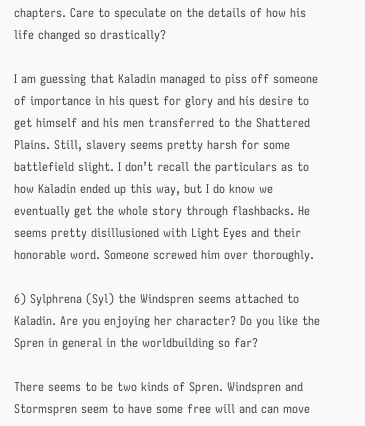chapters. Care to speculate on the details of how his life changed so drastically?

I am guessing that Kaladin managed to piss off someone of importance in his quest for glory and his desire to get himself and his men transferred to the Shattered Plains. Still, slavery seems pretty harsh for some battlefield slight. I don’t recall the particulars as to how Kaladin ended up this way, but I do know we eventually get the whole story through flashbacks. He seems pretty disillusioned with Light Eyes and their honorable word. Someone screwed him over thoroughly.

6) Sylphrena (Syl) the Windspren seems attached to Kaladin. Are you enjoying her character? Do you like the Spren in general in the worldbuilding so far?

There seems to be two kinds of Spren. Windspren and Stormspren seem to have some free will and can move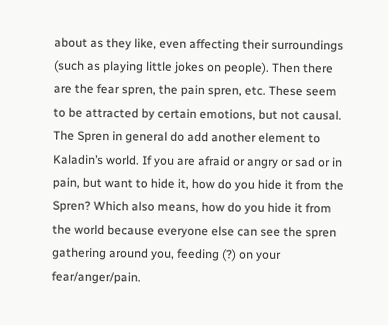about as they like, even affecting their surroundings (such as playing little jokes on people). Then there are the fear spren, the pain spren, etc. These seem to be attracted by certain emotions, but not causal. The Spren in general do add another element to Kaladin’s world. If you are afraid or angry or sad or in pain, but want to hide it, how do you hide it from the Spren? Which also means, how do you hide it from the world because everyone else can see the spren gathering around you, feeding (?) on your fear/anger/pain.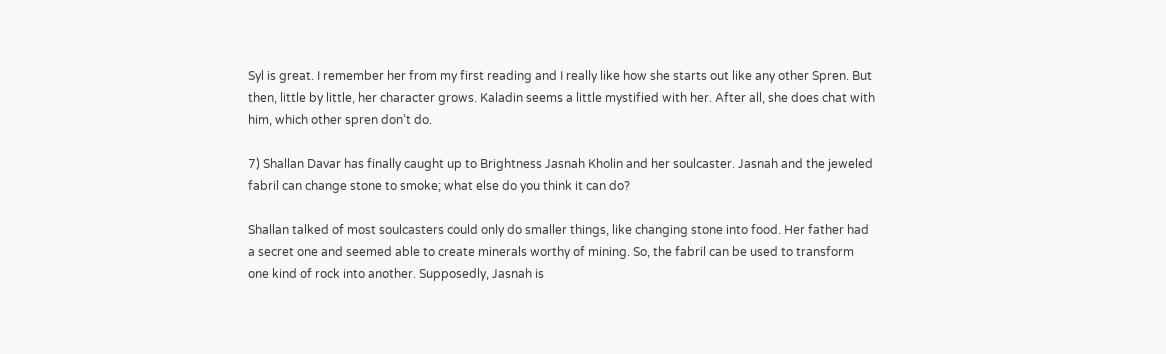Syl is great. I remember her from my first reading and I really like how she starts out like any other Spren. But then, little by little, her character grows. Kaladin seems a little mystified with her. After all, she does chat with him, which other spren don’t do.

7) Shallan Davar has finally caught up to Brightness Jasnah Kholin and her soulcaster. Jasnah and the jeweled fabril can change stone to smoke; what else do you think it can do?

Shallan talked of most soulcasters could only do smaller things, like changing stone into food. Her father had a secret one and seemed able to create minerals worthy of mining. So, the fabril can be used to transform one kind of rock into another. Supposedly, Jasnah is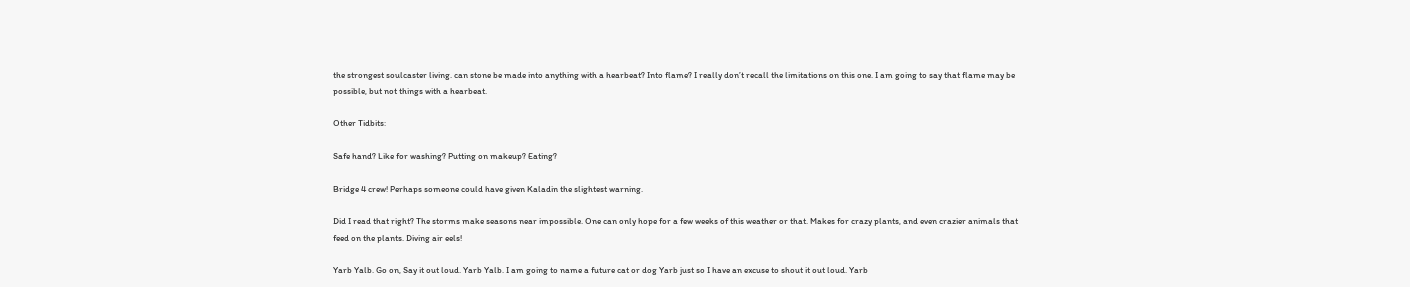the strongest soulcaster living. can stone be made into anything with a hearbeat? Into flame? I really don’t recall the limitations on this one. I am going to say that flame may be possible, but not things with a hearbeat.

Other Tidbits:

Safe hand? Like for washing? Putting on makeup? Eating?

Bridge 4 crew! Perhaps someone could have given Kaladin the slightest warning.

Did I read that right? The storms make seasons near impossible. One can only hope for a few weeks of this weather or that. Makes for crazy plants, and even crazier animals that feed on the plants. Diving air eels!

Yarb Yalb. Go on, Say it out loud. Yarb Yalb. I am going to name a future cat or dog Yarb just so I have an excuse to shout it out loud. Yarb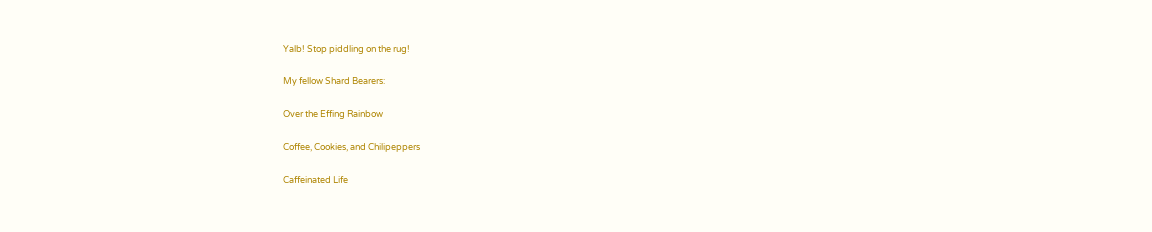Yalb! Stop piddling on the rug!

My fellow Shard Bearers:

Over the Effing Rainbow

Coffee, Cookies, and Chilipeppers

Caffeinated Life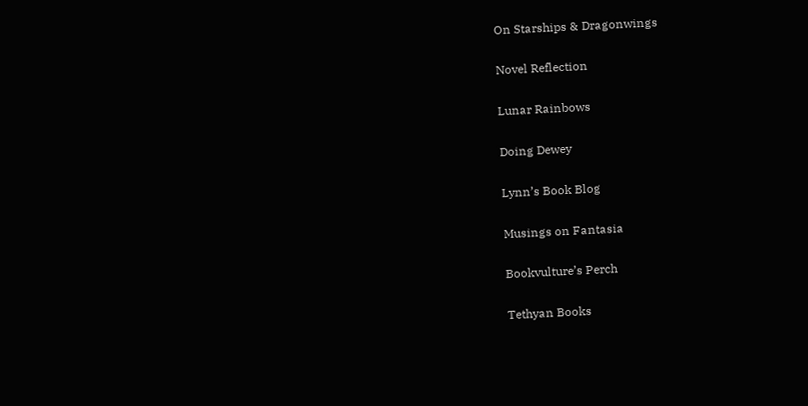On Starships & Dragonwings

Novel Reflection

Lunar Rainbows

Doing Dewey

Lynn’s Book Blog

Musings on Fantasia

Bookvulture’s Perch

Tethyan Books